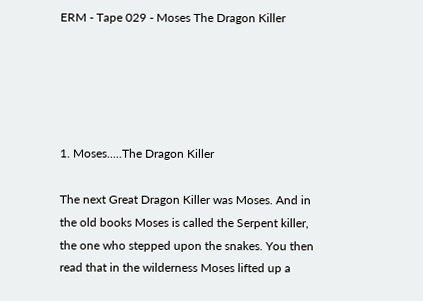ERM - Tape 029 - Moses The Dragon Killer





1. Moses.....The Dragon Killer

The next Great Dragon Killer was Moses. And in the old books Moses is called the Serpent killer, the one who stepped upon the snakes. You then read that in the wilderness Moses lifted up a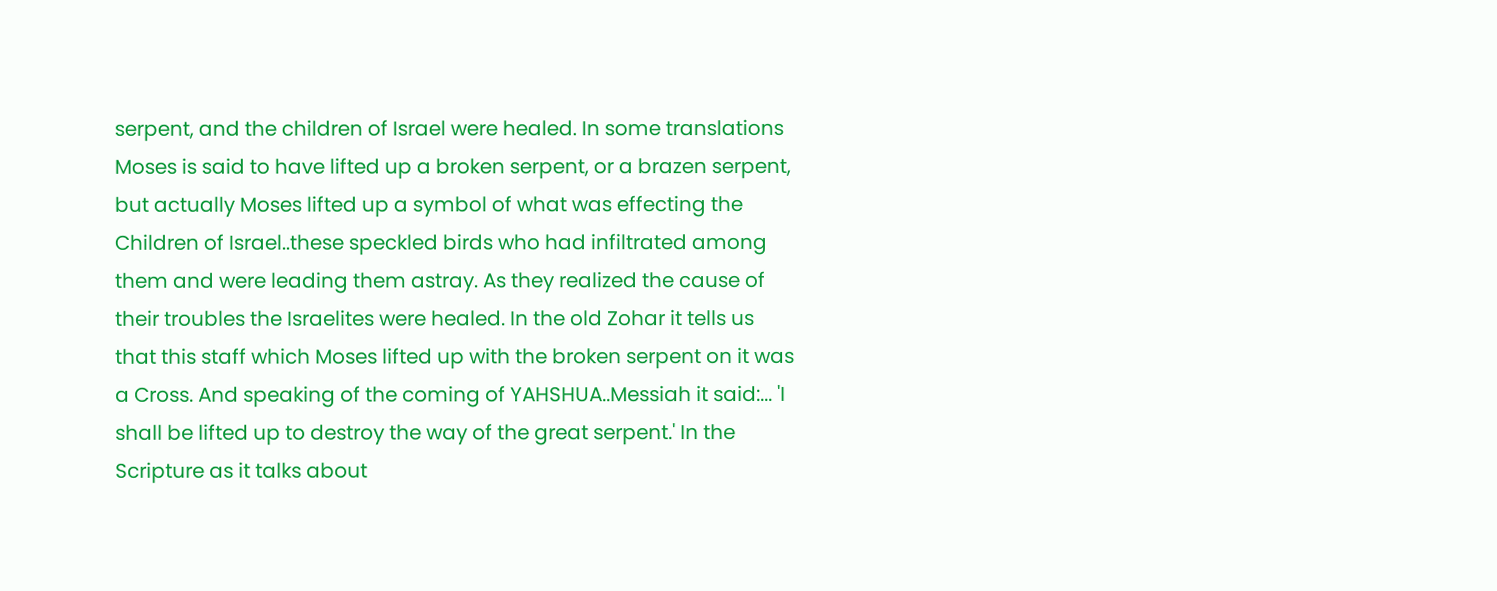serpent, and the children of Israel were healed. In some translations Moses is said to have lifted up a broken serpent, or a brazen serpent, but actually Moses lifted up a symbol of what was effecting the Children of Israel..these speckled birds who had infiltrated among them and were leading them astray. As they realized the cause of their troubles the Israelites were healed. In the old Zohar it tells us that this staff which Moses lifted up with the broken serpent on it was a Cross. And speaking of the coming of YAHSHUA..Messiah it said:... 'I shall be lifted up to destroy the way of the great serpent.' In the Scripture as it talks about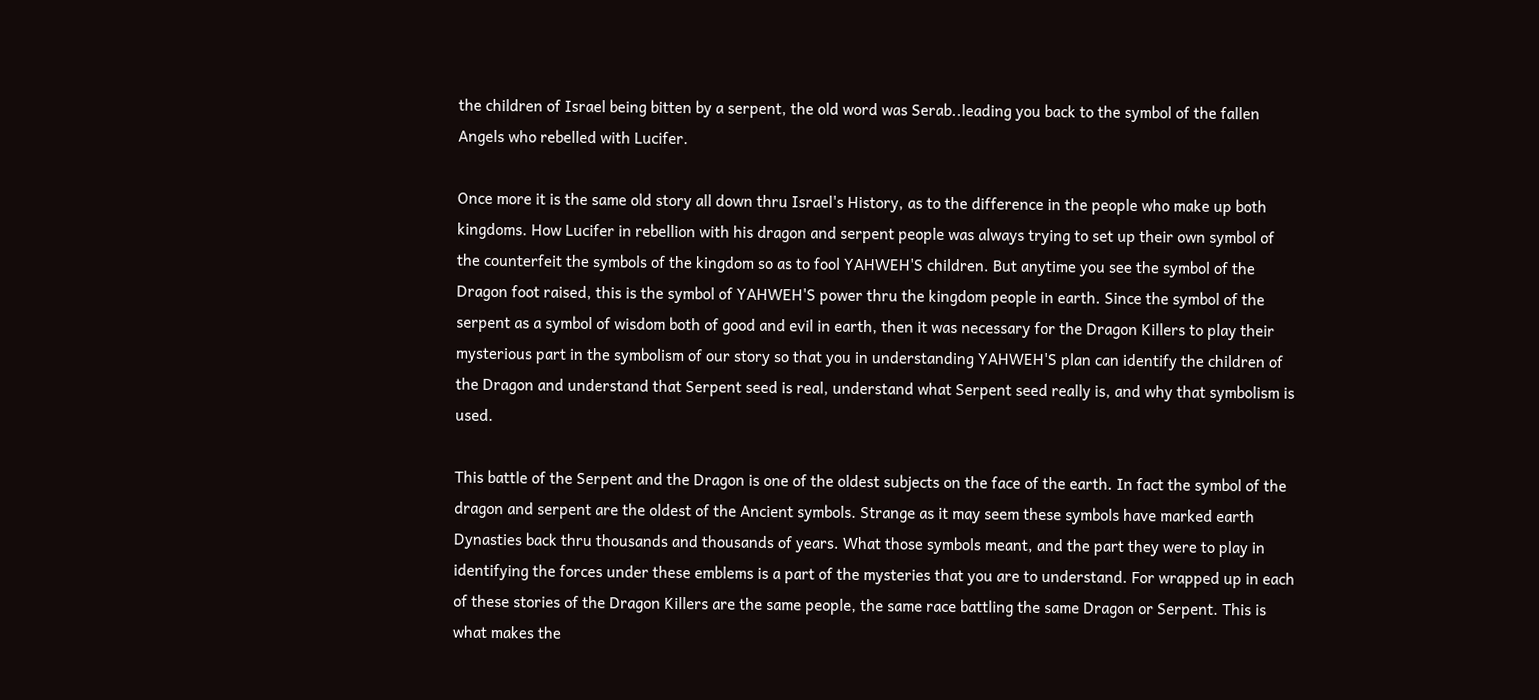the children of Israel being bitten by a serpent, the old word was Serab..leading you back to the symbol of the fallen Angels who rebelled with Lucifer.

Once more it is the same old story all down thru Israel's History, as to the difference in the people who make up both kingdoms. How Lucifer in rebellion with his dragon and serpent people was always trying to set up their own symbol of the counterfeit the symbols of the kingdom so as to fool YAHWEH'S children. But anytime you see the symbol of the Dragon foot raised, this is the symbol of YAHWEH'S power thru the kingdom people in earth. Since the symbol of the serpent as a symbol of wisdom both of good and evil in earth, then it was necessary for the Dragon Killers to play their mysterious part in the symbolism of our story so that you in understanding YAHWEH'S plan can identify the children of the Dragon and understand that Serpent seed is real, understand what Serpent seed really is, and why that symbolism is used.

This battle of the Serpent and the Dragon is one of the oldest subjects on the face of the earth. In fact the symbol of the dragon and serpent are the oldest of the Ancient symbols. Strange as it may seem these symbols have marked earth Dynasties back thru thousands and thousands of years. What those symbols meant, and the part they were to play in identifying the forces under these emblems is a part of the mysteries that you are to understand. For wrapped up in each of these stories of the Dragon Killers are the same people, the same race battling the same Dragon or Serpent. This is what makes the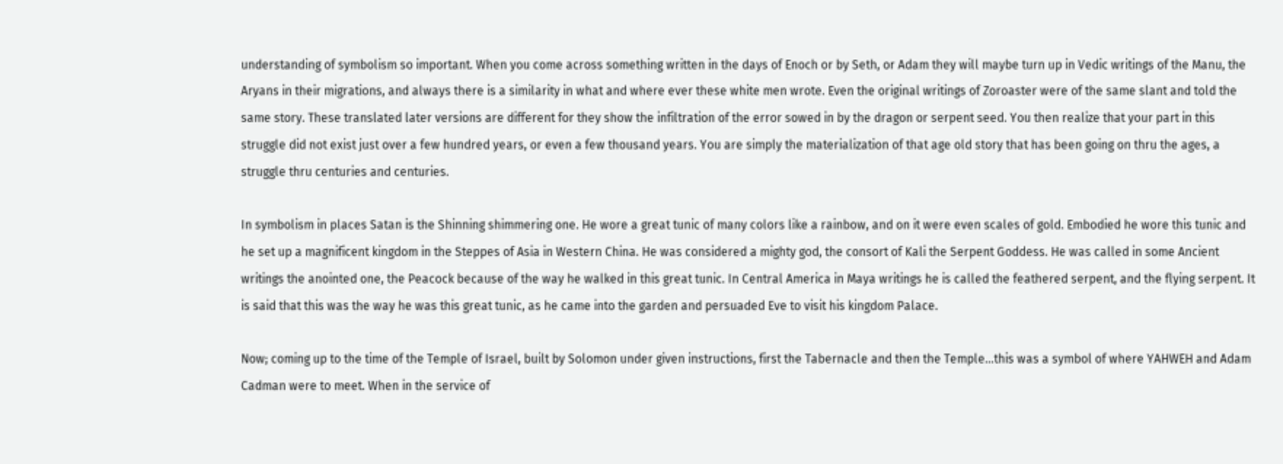understanding of symbolism so important. When you come across something written in the days of Enoch or by Seth, or Adam they will maybe turn up in Vedic writings of the Manu, the Aryans in their migrations, and always there is a similarity in what and where ever these white men wrote. Even the original writings of Zoroaster were of the same slant and told the same story. These translated later versions are different for they show the infiltration of the error sowed in by the dragon or serpent seed. You then realize that your part in this struggle did not exist just over a few hundred years, or even a few thousand years. You are simply the materialization of that age old story that has been going on thru the ages, a struggle thru centuries and centuries.

In symbolism in places Satan is the Shinning shimmering one. He wore a great tunic of many colors like a rainbow, and on it were even scales of gold. Embodied he wore this tunic and he set up a magnificent kingdom in the Steppes of Asia in Western China. He was considered a mighty god, the consort of Kali the Serpent Goddess. He was called in some Ancient writings the anointed one, the Peacock because of the way he walked in this great tunic. In Central America in Maya writings he is called the feathered serpent, and the flying serpent. It is said that this was the way he was this great tunic, as he came into the garden and persuaded Eve to visit his kingdom Palace.

Now; coming up to the time of the Temple of Israel, built by Solomon under given instructions, first the Tabernacle and then the Temple...this was a symbol of where YAHWEH and Adam Cadman were to meet. When in the service of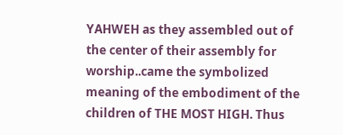YAHWEH as they assembled out of the center of their assembly for worship..came the symbolized meaning of the embodiment of the children of THE MOST HIGH. Thus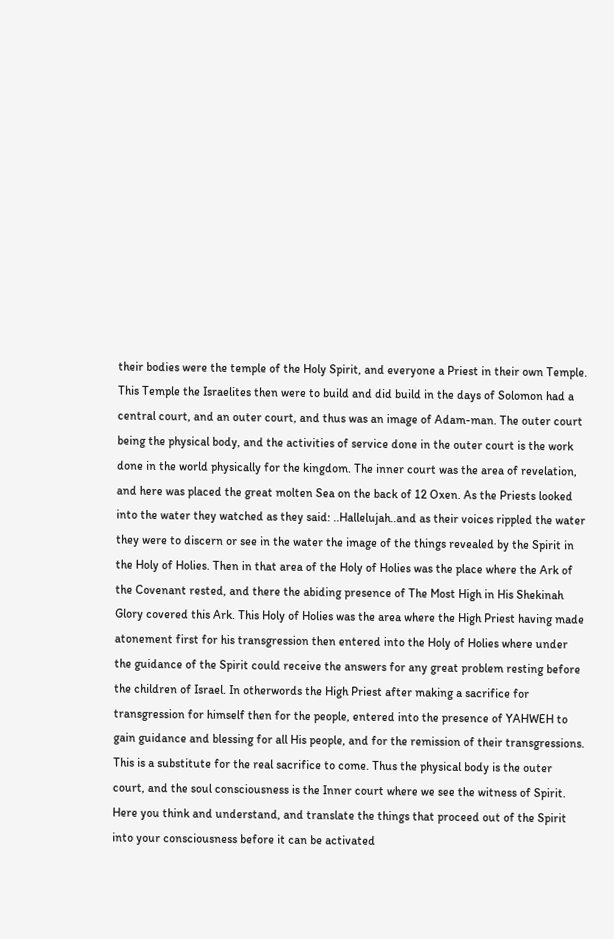their bodies were the temple of the Holy Spirit, and everyone a Priest in their own Temple. This Temple the Israelites then were to build and did build in the days of Solomon had a central court, and an outer court, and thus was an image of Adam-man. The outer court being the physical body, and the activities of service done in the outer court is the work done in the world physically for the kingdom. The inner court was the area of revelation, and here was placed the great molten Sea on the back of 12 Oxen. As the Priests looked into the water they watched as they said: ..Hallelujah..and as their voices rippled the water they were to discern or see in the water the image of the things revealed by the Spirit in the Holy of Holies. Then in that area of the Holy of Holies was the place where the Ark of the Covenant rested, and there the abiding presence of The Most High in His Shekinah Glory covered this Ark. This Holy of Holies was the area where the High Priest having made atonement first for his transgression then entered into the Holy of Holies where under the guidance of the Spirit could receive the answers for any great problem resting before the children of Israel. In otherwords the High Priest after making a sacrifice for transgression for himself then for the people, entered into the presence of YAHWEH to gain guidance and blessing for all His people, and for the remission of their transgressions. This is a substitute for the real sacrifice to come. Thus the physical body is the outer court, and the soul consciousness is the Inner court where we see the witness of Spirit. Here you think and understand, and translate the things that proceed out of the Spirit into your consciousness before it can be activated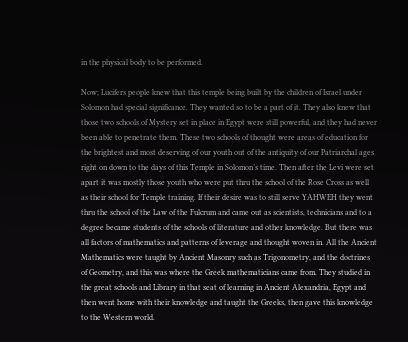in the physical body to be performed.

Now; Lucifers people knew that this temple being built by the children of Israel under Solomon had special significance. They wanted so to be a part of it. They also knew that those two schools of Mystery set in place in Egypt were still powerful, and they had never been able to penetrate them. These two schools of thought were areas of education for the brightest and most deserving of our youth out of the antiquity of our Patriarchal ages right on down to the days of this Temple in Solomon’s time. Then after the Levi were set apart it was mostly those youth who were put thru the school of the Rose Cross as well as their school for Temple training. If their desire was to still serve YAHWEH they went thru the school of the Law of the Fulcrum and came out as scientists, technicians and to a degree became students of the schools of literature and other knowledge. But there was all factors of mathematics and patterns of leverage and thought woven in. All the Ancient Mathematics were taught by Ancient Masonry such as Trigonometry, and the doctrines of Geometry, and this was where the Greek mathematicians came from. They studied in the great schools and Library in that seat of learning in Ancient Alexandria, Egypt and then went home with their knowledge and taught the Greeks, then gave this knowledge to the Western world.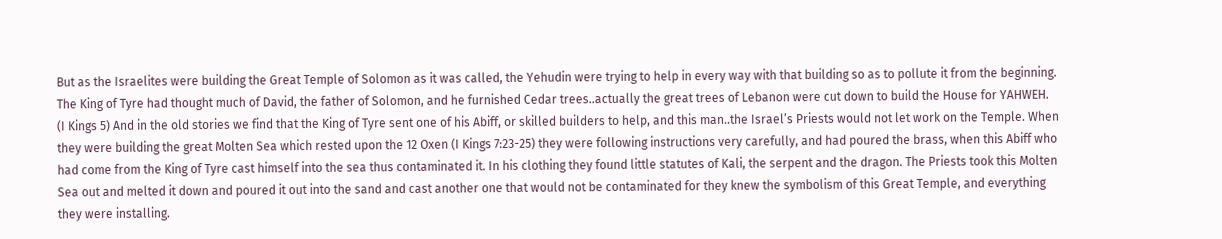But as the Israelites were building the Great Temple of Solomon as it was called, the Yehudin were trying to help in every way with that building so as to pollute it from the beginning. The King of Tyre had thought much of David, the father of Solomon, and he furnished Cedar trees..actually the great trees of Lebanon were cut down to build the House for YAHWEH. (I Kings 5) And in the old stories we find that the King of Tyre sent one of his Abiff, or skilled builders to help, and this man..the Israel’s Priests would not let work on the Temple. When they were building the great Molten Sea which rested upon the 12 Oxen (I Kings 7:23-25) they were following instructions very carefully, and had poured the brass, when this Abiff who had come from the King of Tyre cast himself into the sea thus contaminated it. In his clothing they found little statutes of Kali, the serpent and the dragon. The Priests took this Molten Sea out and melted it down and poured it out into the sand and cast another one that would not be contaminated for they knew the symbolism of this Great Temple, and everything they were installing.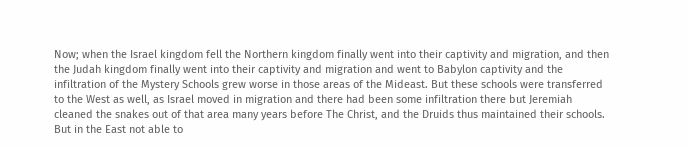Now; when the Israel kingdom fell the Northern kingdom finally went into their captivity and migration, and then the Judah kingdom finally went into their captivity and migration and went to Babylon captivity and the infiltration of the Mystery Schools grew worse in those areas of the Mideast. But these schools were transferred to the West as well, as Israel moved in migration and there had been some infiltration there but Jeremiah cleaned the snakes out of that area many years before The Christ, and the Druids thus maintained their schools. But in the East not able to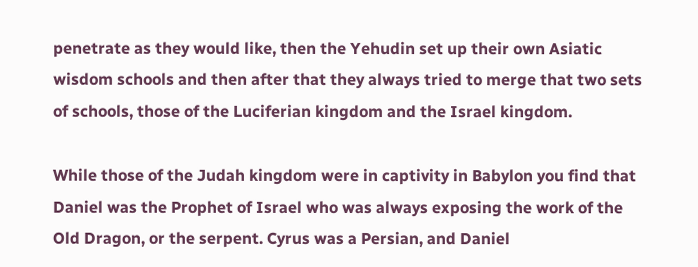penetrate as they would like, then the Yehudin set up their own Asiatic wisdom schools and then after that they always tried to merge that two sets of schools, those of the Luciferian kingdom and the Israel kingdom.

While those of the Judah kingdom were in captivity in Babylon you find that Daniel was the Prophet of Israel who was always exposing the work of the Old Dragon, or the serpent. Cyrus was a Persian, and Daniel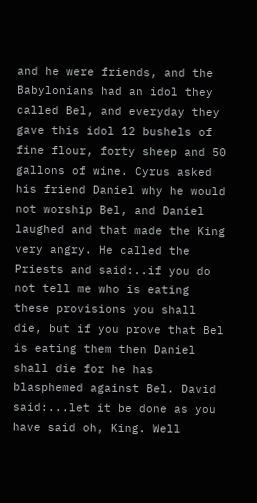and he were friends, and the Babylonians had an idol they called Bel, and everyday they gave this idol 12 bushels of fine flour, forty sheep and 50 gallons of wine. Cyrus asked his friend Daniel why he would not worship Bel, and Daniel laughed and that made the King very angry. He called the Priests and said:..if you do not tell me who is eating these provisions you shall die, but if you prove that Bel is eating them then Daniel shall die for he has blasphemed against Bel. David said:...let it be done as you have said oh, King. Well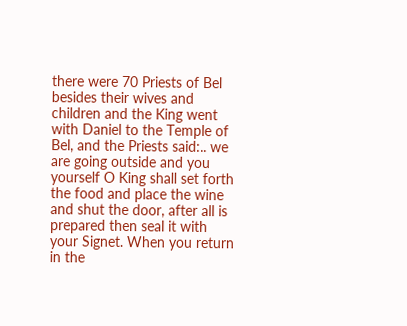there were 70 Priests of Bel besides their wives and children and the King went with Daniel to the Temple of Bel, and the Priests said:.. we are going outside and you yourself O King shall set forth the food and place the wine and shut the door, after all is prepared then seal it with your Signet. When you return in the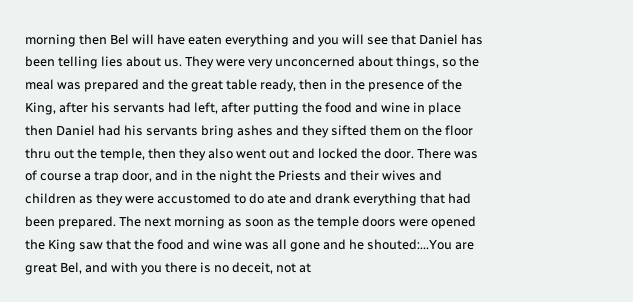morning then Bel will have eaten everything and you will see that Daniel has been telling lies about us. They were very unconcerned about things, so the meal was prepared and the great table ready, then in the presence of the King, after his servants had left, after putting the food and wine in place then Daniel had his servants bring ashes and they sifted them on the floor thru out the temple, then they also went out and locked the door. There was of course a trap door, and in the night the Priests and their wives and children as they were accustomed to do ate and drank everything that had been prepared. The next morning as soon as the temple doors were opened the King saw that the food and wine was all gone and he shouted:...You are great Bel, and with you there is no deceit, not at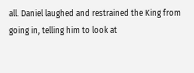all. Daniel laughed and restrained the King from going in, telling him to look at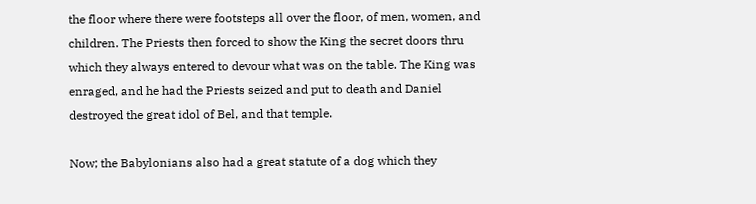the floor where there were footsteps all over the floor, of men, women, and children. The Priests then forced to show the King the secret doors thru which they always entered to devour what was on the table. The King was enraged, and he had the Priests seized and put to death and Daniel destroyed the great idol of Bel, and that temple.

Now; the Babylonians also had a great statute of a dog which they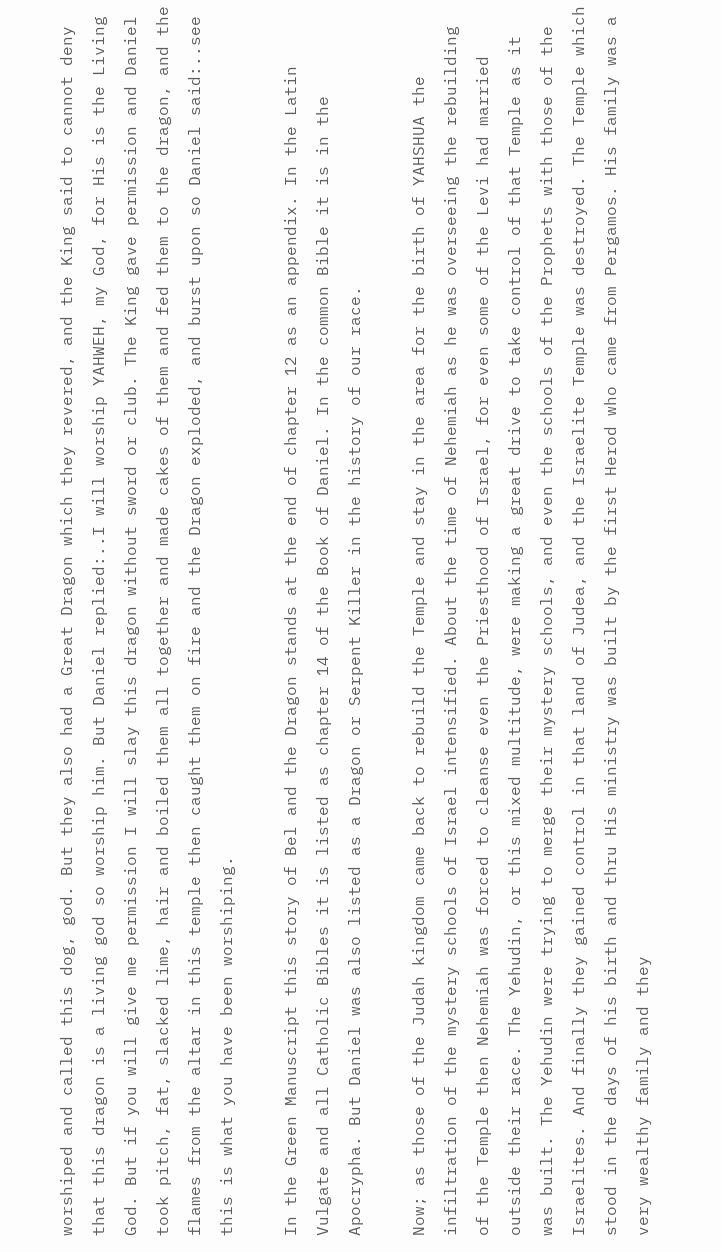worshiped and called this dog, god. But they also had a Great Dragon which they revered, and the King said to cannot deny that this dragon is a living god so worship him. But Daniel replied:..I will worship YAHWEH, my God, for His is the Living God. But if you will give me permission I will slay this dragon without sword or club. The King gave permission and Daniel took pitch, fat, slacked lime, hair and boiled them all together and made cakes of them and fed them to the dragon, and the flames from the altar in this temple then caught them on fire and the Dragon exploded, and burst upon so Daniel said:..see this is what you have been worshiping.

In the Green Manuscript this story of Bel and the Dragon stands at the end of chapter 12 as an appendix. In the Latin Vulgate and all Catholic Bibles it is listed as chapter 14 of the Book of Daniel. In the common Bible it is in the Apocrypha. But Daniel was also listed as a Dragon or Serpent Killer in the history of our race.

Now; as those of the Judah kingdom came back to rebuild the Temple and stay in the area for the birth of YAHSHUA the infiltration of the mystery schools of Israel intensified. About the time of Nehemiah as he was overseeing the rebuilding of the Temple then Nehemiah was forced to cleanse even the Priesthood of Israel, for even some of the Levi had married outside their race. The Yehudin, or this mixed multitude, were making a great drive to take control of that Temple as it was built. The Yehudin were trying to merge their mystery schools, and even the schools of the Prophets with those of the Israelites. And finally they gained control in that land of Judea, and the Israelite Temple was destroyed. The Temple which stood in the days of his birth and thru His ministry was built by the first Herod who came from Pergamos. His family was a very wealthy family and they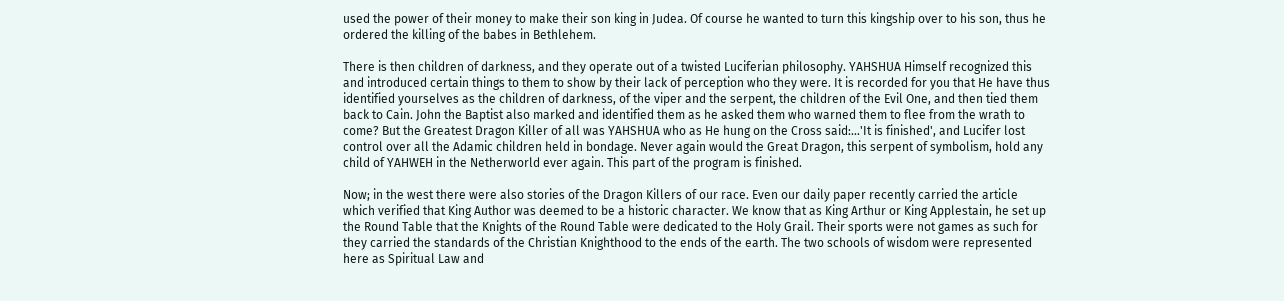used the power of their money to make their son king in Judea. Of course he wanted to turn this kingship over to his son, thus he ordered the killing of the babes in Bethlehem.

There is then children of darkness, and they operate out of a twisted Luciferian philosophy. YAHSHUA Himself recognized this and introduced certain things to them to show by their lack of perception who they were. It is recorded for you that He have thus identified yourselves as the children of darkness, of the viper and the serpent, the children of the Evil One, and then tied them back to Cain. John the Baptist also marked and identified them as he asked them who warned them to flee from the wrath to come? But the Greatest Dragon Killer of all was YAHSHUA who as He hung on the Cross said:...'It is finished', and Lucifer lost control over all the Adamic children held in bondage. Never again would the Great Dragon, this serpent of symbolism, hold any child of YAHWEH in the Netherworld ever again. This part of the program is finished.

Now; in the west there were also stories of the Dragon Killers of our race. Even our daily paper recently carried the article which verified that King Author was deemed to be a historic character. We know that as King Arthur or King Applestain, he set up the Round Table that the Knights of the Round Table were dedicated to the Holy Grail. Their sports were not games as such for they carried the standards of the Christian Knighthood to the ends of the earth. The two schools of wisdom were represented here as Spiritual Law and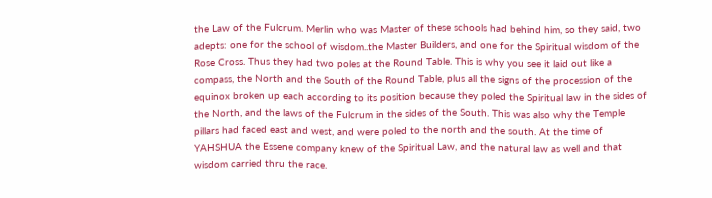the Law of the Fulcrum. Merlin who was Master of these schools had behind him, so they said, two adepts: one for the school of wisdom..the Master Builders, and one for the Spiritual wisdom of the Rose Cross. Thus they had two poles at the Round Table. This is why you see it laid out like a compass, the North and the South of the Round Table, plus all the signs of the procession of the equinox broken up each according to its position because they poled the Spiritual law in the sides of the North, and the laws of the Fulcrum in the sides of the South. This was also why the Temple pillars had faced east and west, and were poled to the north and the south. At the time of YAHSHUA the Essene company knew of the Spiritual Law, and the natural law as well and that wisdom carried thru the race.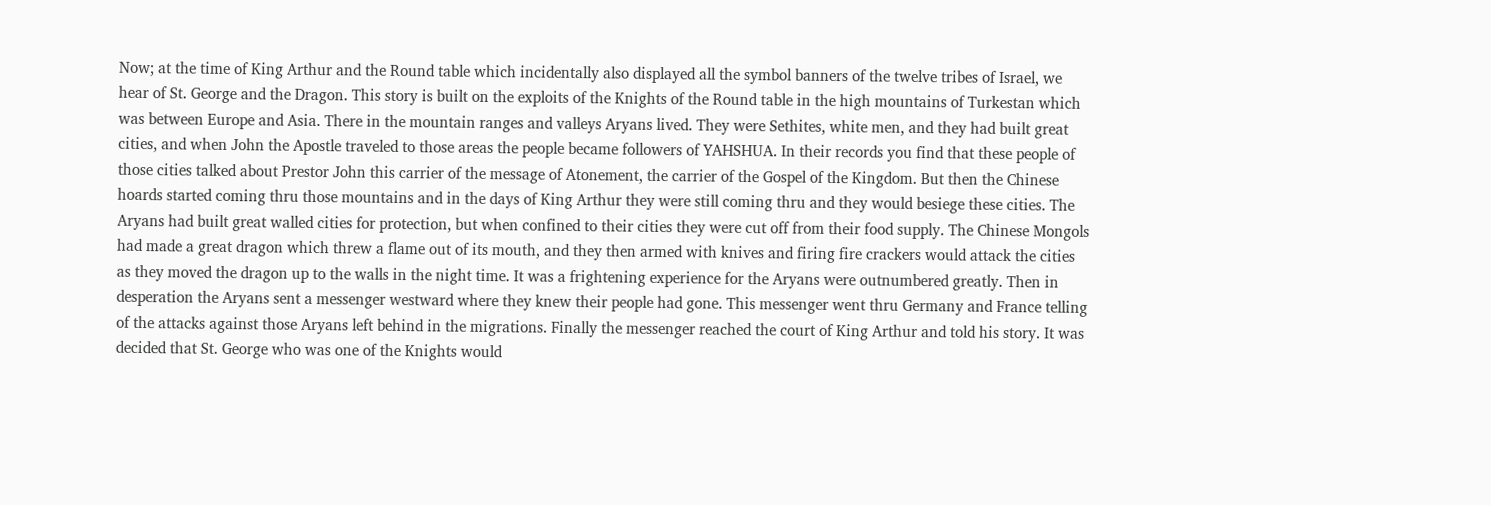Now; at the time of King Arthur and the Round table which incidentally also displayed all the symbol banners of the twelve tribes of Israel, we hear of St. George and the Dragon. This story is built on the exploits of the Knights of the Round table in the high mountains of Turkestan which was between Europe and Asia. There in the mountain ranges and valleys Aryans lived. They were Sethites, white men, and they had built great cities, and when John the Apostle traveled to those areas the people became followers of YAHSHUA. In their records you find that these people of those cities talked about Prestor John this carrier of the message of Atonement, the carrier of the Gospel of the Kingdom. But then the Chinese hoards started coming thru those mountains and in the days of King Arthur they were still coming thru and they would besiege these cities. The Aryans had built great walled cities for protection, but when confined to their cities they were cut off from their food supply. The Chinese Mongols had made a great dragon which threw a flame out of its mouth, and they then armed with knives and firing fire crackers would attack the cities as they moved the dragon up to the walls in the night time. It was a frightening experience for the Aryans were outnumbered greatly. Then in desperation the Aryans sent a messenger westward where they knew their people had gone. This messenger went thru Germany and France telling of the attacks against those Aryans left behind in the migrations. Finally the messenger reached the court of King Arthur and told his story. It was decided that St. George who was one of the Knights would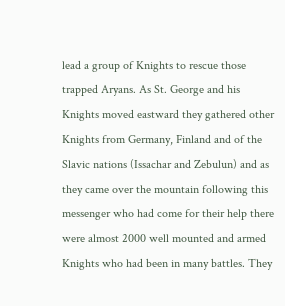lead a group of Knights to rescue those trapped Aryans. As St. George and his Knights moved eastward they gathered other Knights from Germany, Finland and of the Slavic nations (Issachar and Zebulun) and as they came over the mountain following this messenger who had come for their help there were almost 2000 well mounted and armed Knights who had been in many battles. They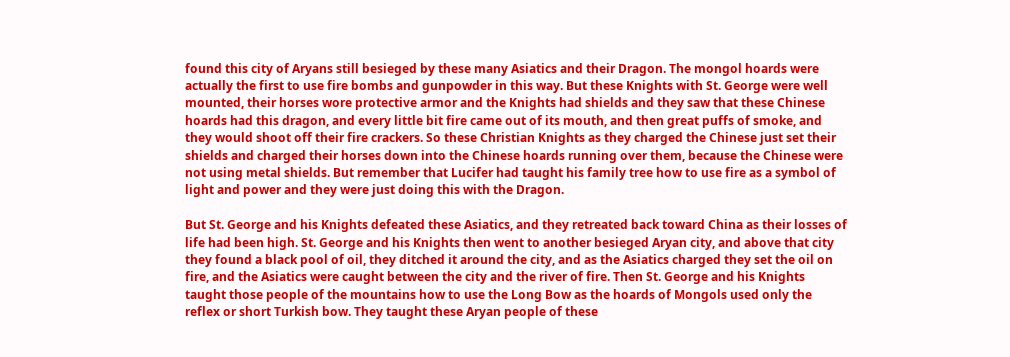found this city of Aryans still besieged by these many Asiatics and their Dragon. The mongol hoards were actually the first to use fire bombs and gunpowder in this way. But these Knights with St. George were well mounted, their horses wore protective armor and the Knights had shields and they saw that these Chinese hoards had this dragon, and every little bit fire came out of its mouth, and then great puffs of smoke, and they would shoot off their fire crackers. So these Christian Knights as they charged the Chinese just set their shields and charged their horses down into the Chinese hoards running over them, because the Chinese were not using metal shields. But remember that Lucifer had taught his family tree how to use fire as a symbol of light and power and they were just doing this with the Dragon.

But St. George and his Knights defeated these Asiatics, and they retreated back toward China as their losses of life had been high. St. George and his Knights then went to another besieged Aryan city, and above that city they found a black pool of oil, they ditched it around the city, and as the Asiatics charged they set the oil on fire, and the Asiatics were caught between the city and the river of fire. Then St. George and his Knights taught those people of the mountains how to use the Long Bow as the hoards of Mongols used only the reflex or short Turkish bow. They taught these Aryan people of these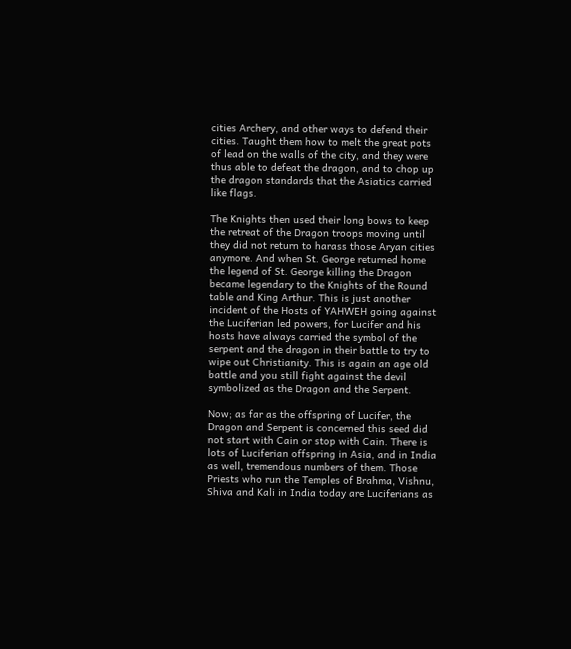cities Archery, and other ways to defend their cities. Taught them how to melt the great pots of lead on the walls of the city, and they were thus able to defeat the dragon, and to chop up the dragon standards that the Asiatics carried like flags.

The Knights then used their long bows to keep the retreat of the Dragon troops moving until they did not return to harass those Aryan cities anymore. And when St. George returned home the legend of St. George killing the Dragon became legendary to the Knights of the Round table and King Arthur. This is just another incident of the Hosts of YAHWEH going against the Luciferian led powers, for Lucifer and his hosts have always carried the symbol of the serpent and the dragon in their battle to try to wipe out Christianity. This is again an age old battle and you still fight against the devil symbolized as the Dragon and the Serpent.

Now; as far as the offspring of Lucifer, the Dragon and Serpent is concerned this seed did not start with Cain or stop with Cain. There is lots of Luciferian offspring in Asia, and in India as well, tremendous numbers of them. Those Priests who run the Temples of Brahma, Vishnu, Shiva and Kali in India today are Luciferians as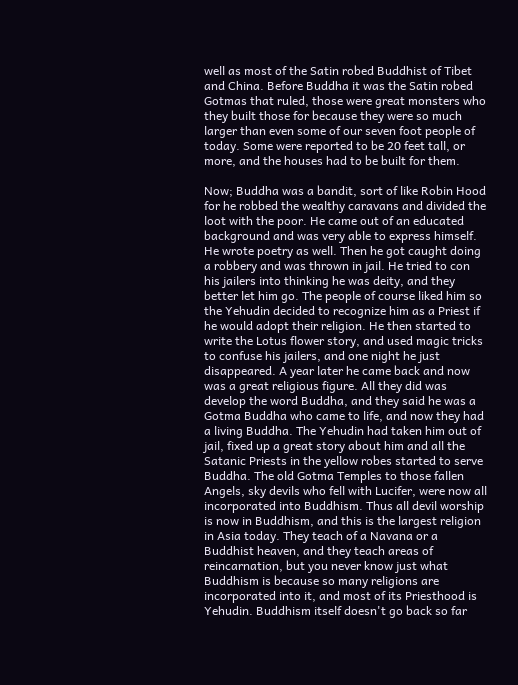well as most of the Satin robed Buddhist of Tibet and China. Before Buddha it was the Satin robed Gotmas that ruled, those were great monsters who they built those for because they were so much larger than even some of our seven foot people of today. Some were reported to be 20 feet tall, or more, and the houses had to be built for them.

Now; Buddha was a bandit, sort of like Robin Hood for he robbed the wealthy caravans and divided the loot with the poor. He came out of an educated background and was very able to express himself. He wrote poetry as well. Then he got caught doing a robbery and was thrown in jail. He tried to con his jailers into thinking he was deity, and they better let him go. The people of course liked him so the Yehudin decided to recognize him as a Priest if he would adopt their religion. He then started to write the Lotus flower story, and used magic tricks to confuse his jailers, and one night he just disappeared. A year later he came back and now was a great religious figure. All they did was develop the word Buddha, and they said he was a Gotma Buddha who came to life, and now they had a living Buddha. The Yehudin had taken him out of jail, fixed up a great story about him and all the Satanic Priests in the yellow robes started to serve Buddha. The old Gotma Temples to those fallen Angels, sky devils who fell with Lucifer, were now all incorporated into Buddhism. Thus all devil worship is now in Buddhism, and this is the largest religion in Asia today. They teach of a Navana or a Buddhist heaven, and they teach areas of reincarnation, but you never know just what Buddhism is because so many religions are incorporated into it, and most of its Priesthood is Yehudin. Buddhism itself doesn't go back so far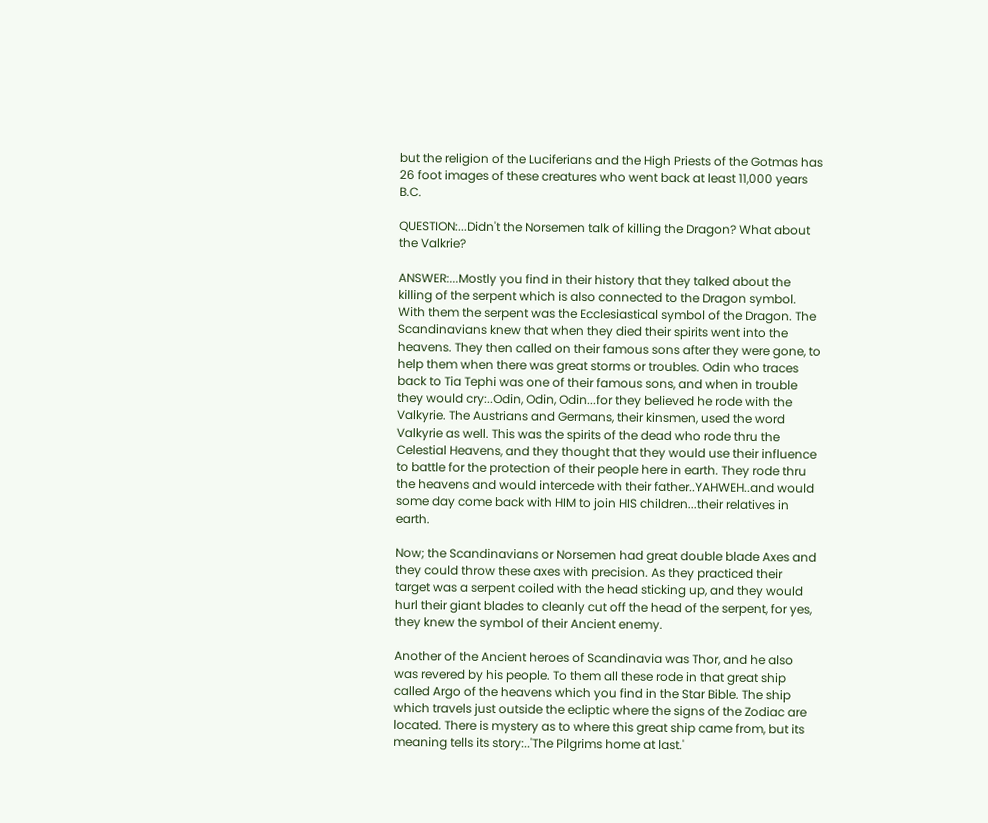but the religion of the Luciferians and the High Priests of the Gotmas has 26 foot images of these creatures who went back at least 11,000 years B.C.

QUESTION:...Didn't the Norsemen talk of killing the Dragon? What about the Valkrie?

ANSWER:...Mostly you find in their history that they talked about the killing of the serpent which is also connected to the Dragon symbol. With them the serpent was the Ecclesiastical symbol of the Dragon. The Scandinavians knew that when they died their spirits went into the heavens. They then called on their famous sons after they were gone, to help them when there was great storms or troubles. Odin who traces back to Tia Tephi was one of their famous sons, and when in trouble they would cry:..Odin, Odin, Odin...for they believed he rode with the Valkyrie. The Austrians and Germans, their kinsmen, used the word Valkyrie as well. This was the spirits of the dead who rode thru the Celestial Heavens, and they thought that they would use their influence to battle for the protection of their people here in earth. They rode thru the heavens and would intercede with their father..YAHWEH..and would some day come back with HIM to join HIS children...their relatives in earth.

Now; the Scandinavians or Norsemen had great double blade Axes and they could throw these axes with precision. As they practiced their target was a serpent coiled with the head sticking up, and they would hurl their giant blades to cleanly cut off the head of the serpent, for yes, they knew the symbol of their Ancient enemy.

Another of the Ancient heroes of Scandinavia was Thor, and he also was revered by his people. To them all these rode in that great ship called Argo of the heavens which you find in the Star Bible. The ship which travels just outside the ecliptic where the signs of the Zodiac are located. There is mystery as to where this great ship came from, but its meaning tells its story:..'The Pilgrims home at last.'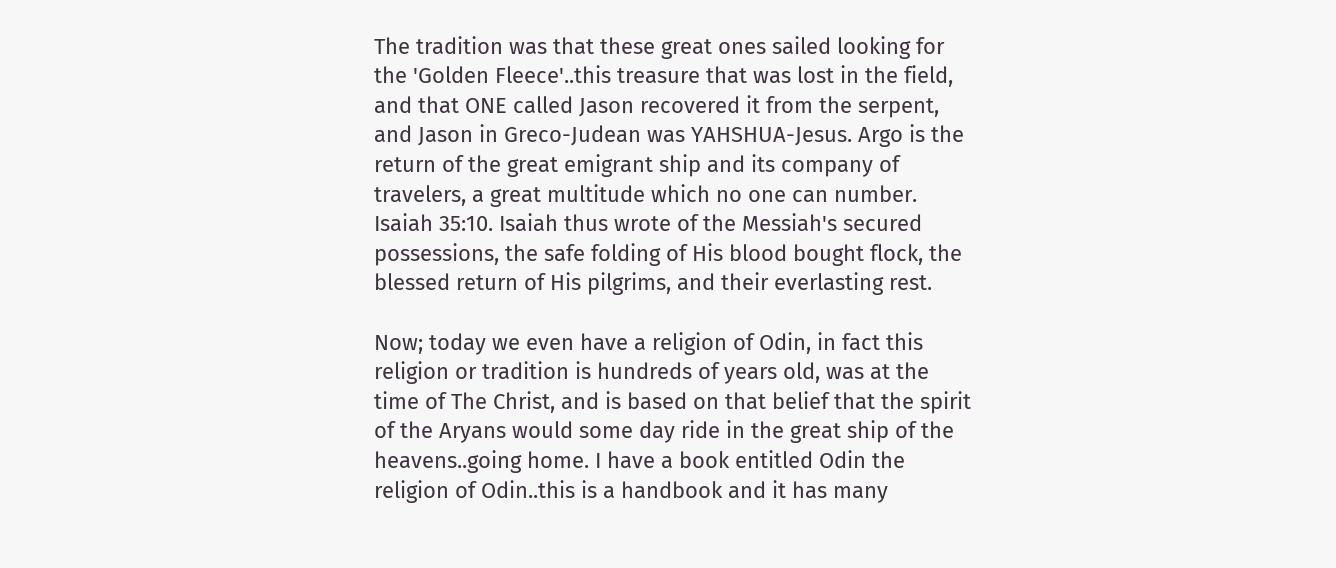The tradition was that these great ones sailed looking for the 'Golden Fleece'..this treasure that was lost in the field, and that ONE called Jason recovered it from the serpent, and Jason in Greco-Judean was YAHSHUA-Jesus. Argo is the return of the great emigrant ship and its company of travelers, a great multitude which no one can number. Isaiah 35:10. Isaiah thus wrote of the Messiah's secured possessions, the safe folding of His blood bought flock, the blessed return of His pilgrims, and their everlasting rest.

Now; today we even have a religion of Odin, in fact this religion or tradition is hundreds of years old, was at the time of The Christ, and is based on that belief that the spirit of the Aryans would some day ride in the great ship of the heavens..going home. I have a book entitled Odin the religion of Odin..this is a handbook and it has many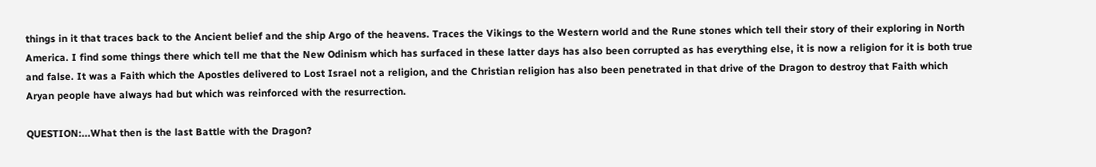things in it that traces back to the Ancient belief and the ship Argo of the heavens. Traces the Vikings to the Western world and the Rune stones which tell their story of their exploring in North America. I find some things there which tell me that the New Odinism which has surfaced in these latter days has also been corrupted as has everything else, it is now a religion for it is both true and false. It was a Faith which the Apostles delivered to Lost Israel not a religion, and the Christian religion has also been penetrated in that drive of the Dragon to destroy that Faith which Aryan people have always had but which was reinforced with the resurrection.

QUESTION:...What then is the last Battle with the Dragon?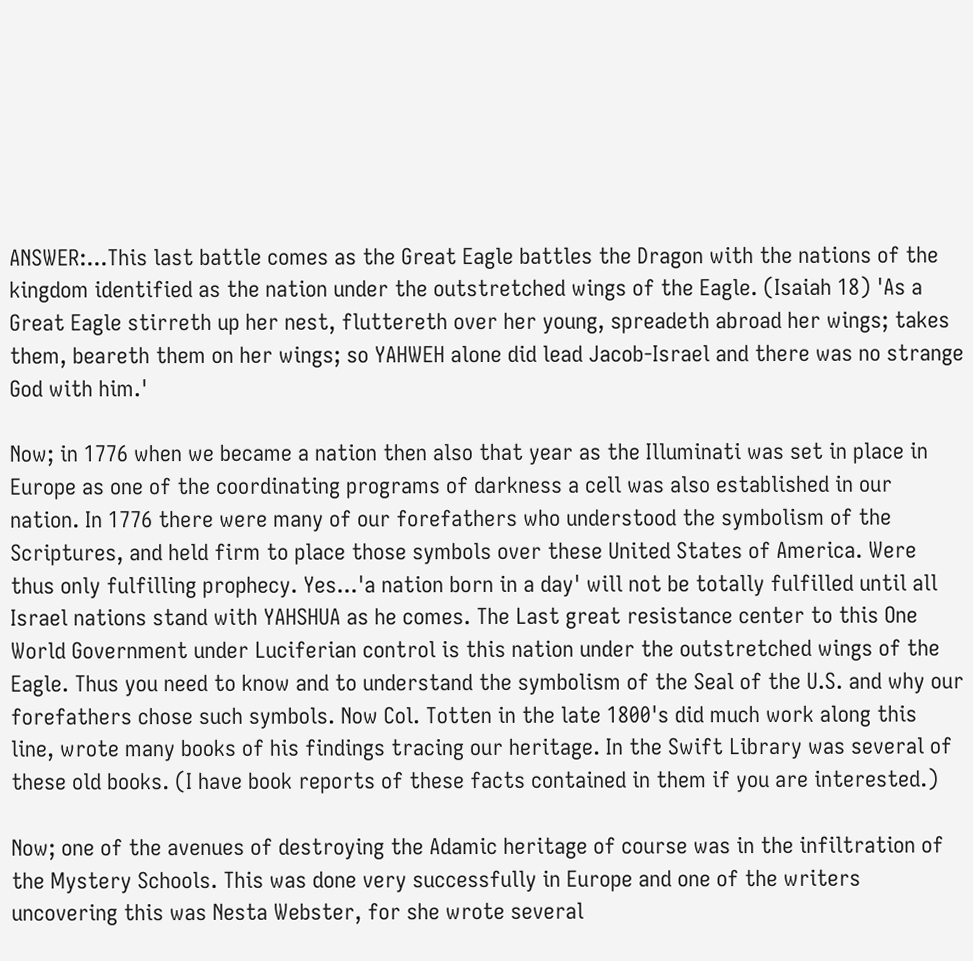ANSWER:...This last battle comes as the Great Eagle battles the Dragon with the nations of the kingdom identified as the nation under the outstretched wings of the Eagle. (Isaiah 18) 'As a Great Eagle stirreth up her nest, fluttereth over her young, spreadeth abroad her wings; takes them, beareth them on her wings; so YAHWEH alone did lead Jacob-Israel and there was no strange God with him.'

Now; in 1776 when we became a nation then also that year as the Illuminati was set in place in Europe as one of the coordinating programs of darkness a cell was also established in our nation. In 1776 there were many of our forefathers who understood the symbolism of the Scriptures, and held firm to place those symbols over these United States of America. Were thus only fulfilling prophecy. Yes...'a nation born in a day' will not be totally fulfilled until all Israel nations stand with YAHSHUA as he comes. The Last great resistance center to this One World Government under Luciferian control is this nation under the outstretched wings of the Eagle. Thus you need to know and to understand the symbolism of the Seal of the U.S. and why our forefathers chose such symbols. Now Col. Totten in the late 1800's did much work along this line, wrote many books of his findings tracing our heritage. In the Swift Library was several of these old books. (I have book reports of these facts contained in them if you are interested.)

Now; one of the avenues of destroying the Adamic heritage of course was in the infiltration of the Mystery Schools. This was done very successfully in Europe and one of the writers uncovering this was Nesta Webster, for she wrote several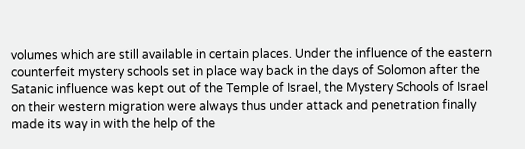volumes which are still available in certain places. Under the influence of the eastern counterfeit mystery schools set in place way back in the days of Solomon after the Satanic influence was kept out of the Temple of Israel, the Mystery Schools of Israel on their western migration were always thus under attack and penetration finally made its way in with the help of the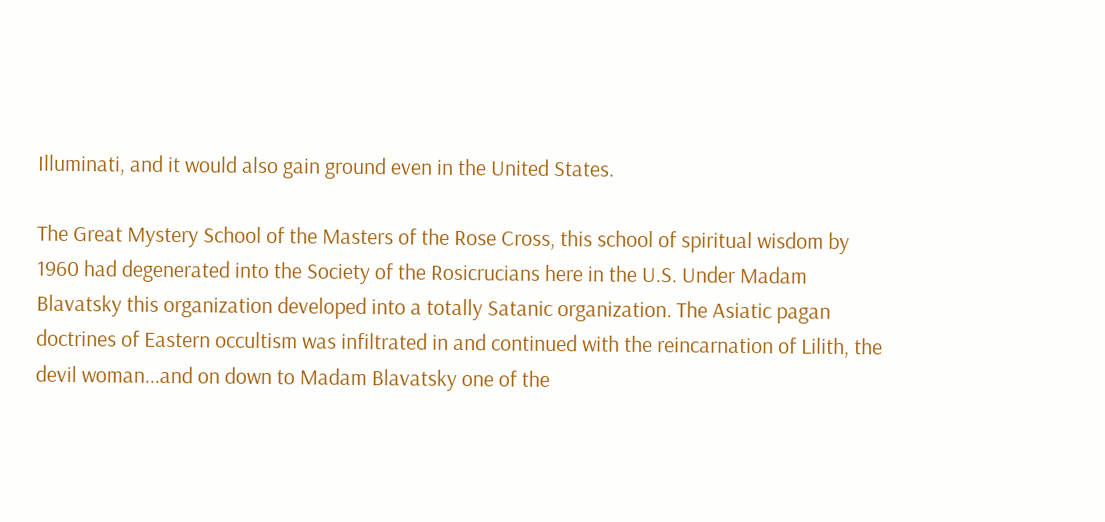Illuminati, and it would also gain ground even in the United States.

The Great Mystery School of the Masters of the Rose Cross, this school of spiritual wisdom by 1960 had degenerated into the Society of the Rosicrucians here in the U.S. Under Madam Blavatsky this organization developed into a totally Satanic organization. The Asiatic pagan doctrines of Eastern occultism was infiltrated in and continued with the reincarnation of Lilith, the devil woman...and on down to Madam Blavatsky one of the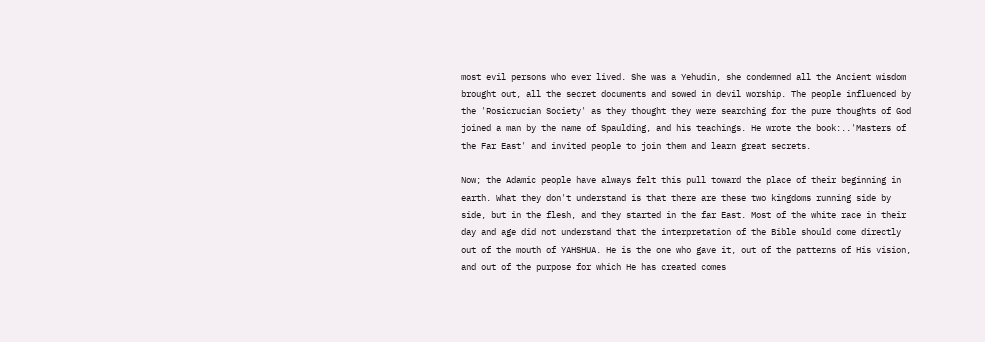most evil persons who ever lived. She was a Yehudin, she condemned all the Ancient wisdom brought out, all the secret documents and sowed in devil worship. The people influenced by the 'Rosicrucian Society' as they thought they were searching for the pure thoughts of God joined a man by the name of Spaulding, and his teachings. He wrote the book:..'Masters of the Far East' and invited people to join them and learn great secrets.

Now; the Adamic people have always felt this pull toward the place of their beginning in earth. What they don't understand is that there are these two kingdoms running side by side, but in the flesh, and they started in the far East. Most of the white race in their day and age did not understand that the interpretation of the Bible should come directly out of the mouth of YAHSHUA. He is the one who gave it, out of the patterns of His vision, and out of the purpose for which He has created comes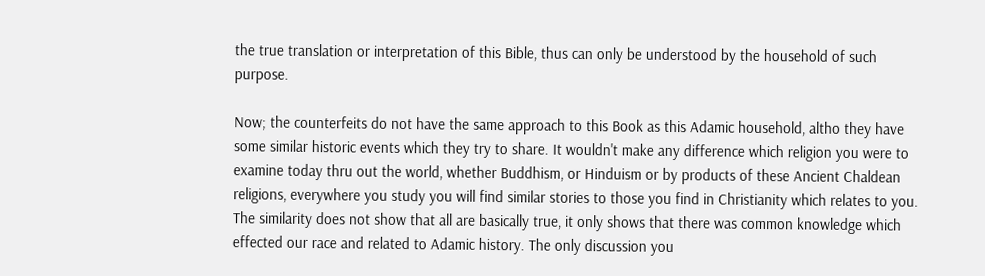the true translation or interpretation of this Bible, thus can only be understood by the household of such purpose.

Now; the counterfeits do not have the same approach to this Book as this Adamic household, altho they have some similar historic events which they try to share. It wouldn't make any difference which religion you were to examine today thru out the world, whether Buddhism, or Hinduism or by products of these Ancient Chaldean religions, everywhere you study you will find similar stories to those you find in Christianity which relates to you. The similarity does not show that all are basically true, it only shows that there was common knowledge which effected our race and related to Adamic history. The only discussion you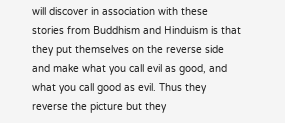will discover in association with these stories from Buddhism and Hinduism is that they put themselves on the reverse side and make what you call evil as good, and what you call good as evil. Thus they reverse the picture but they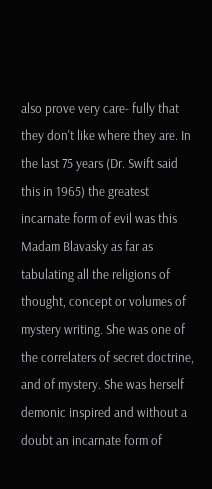also prove very care- fully that they don't like where they are. In the last 75 years (Dr. Swift said this in 1965) the greatest incarnate form of evil was this Madam Blavasky as far as tabulating all the religions of thought, concept or volumes of mystery writing. She was one of the correlaters of secret doctrine, and of mystery. She was herself demonic inspired and without a doubt an incarnate form of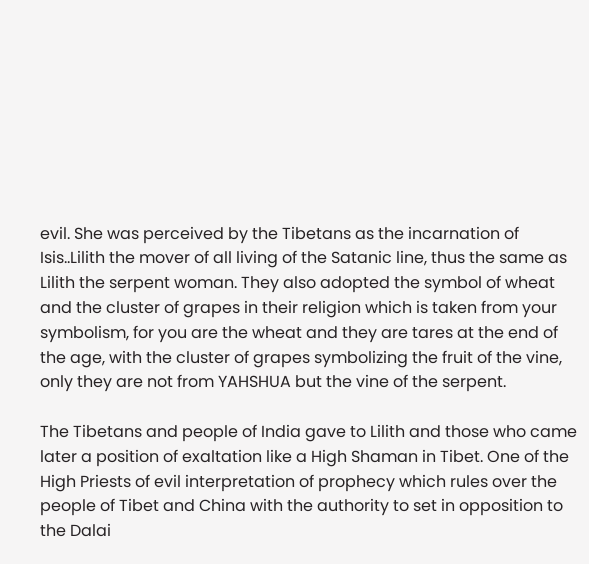evil. She was perceived by the Tibetans as the incarnation of Isis..Lilith the mover of all living of the Satanic line, thus the same as Lilith the serpent woman. They also adopted the symbol of wheat and the cluster of grapes in their religion which is taken from your symbolism, for you are the wheat and they are tares at the end of the age, with the cluster of grapes symbolizing the fruit of the vine, only they are not from YAHSHUA but the vine of the serpent.

The Tibetans and people of India gave to Lilith and those who came later a position of exaltation like a High Shaman in Tibet. One of the High Priests of evil interpretation of prophecy which rules over the people of Tibet and China with the authority to set in opposition to the Dalai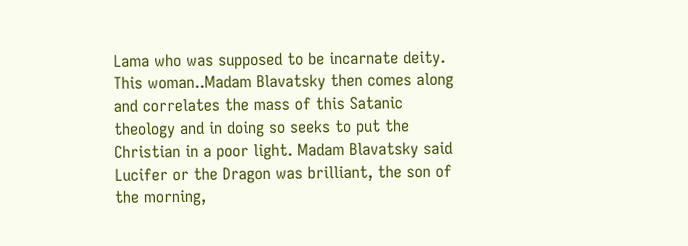Lama who was supposed to be incarnate deity. This woman..Madam Blavatsky then comes along and correlates the mass of this Satanic theology and in doing so seeks to put the Christian in a poor light. Madam Blavatsky said Lucifer or the Dragon was brilliant, the son of the morning,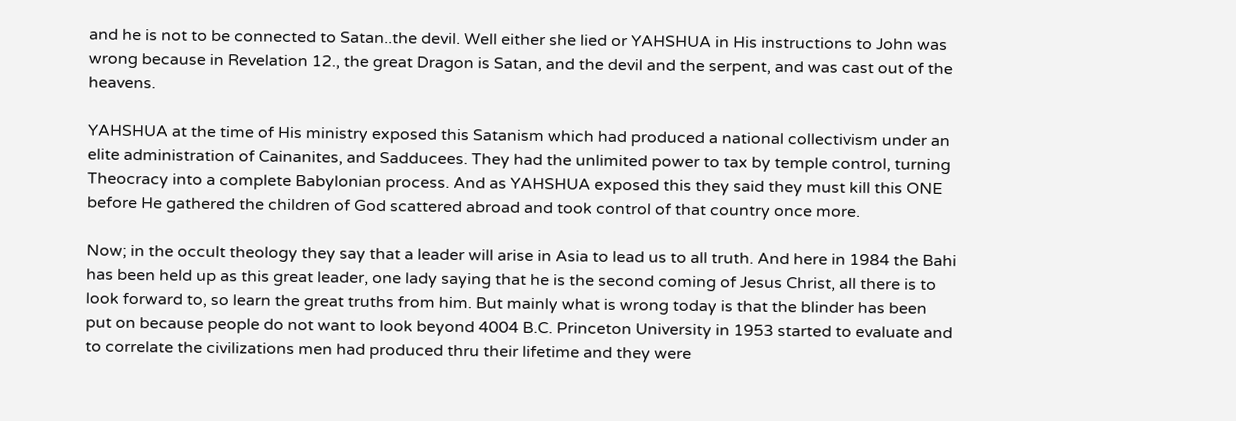and he is not to be connected to Satan..the devil. Well either she lied or YAHSHUA in His instructions to John was wrong because in Revelation 12., the great Dragon is Satan, and the devil and the serpent, and was cast out of the heavens.

YAHSHUA at the time of His ministry exposed this Satanism which had produced a national collectivism under an elite administration of Cainanites, and Sadducees. They had the unlimited power to tax by temple control, turning Theocracy into a complete Babylonian process. And as YAHSHUA exposed this they said they must kill this ONE before He gathered the children of God scattered abroad and took control of that country once more.

Now; in the occult theology they say that a leader will arise in Asia to lead us to all truth. And here in 1984 the Bahi has been held up as this great leader, one lady saying that he is the second coming of Jesus Christ, all there is to look forward to, so learn the great truths from him. But mainly what is wrong today is that the blinder has been put on because people do not want to look beyond 4004 B.C. Princeton University in 1953 started to evaluate and to correlate the civilizations men had produced thru their lifetime and they were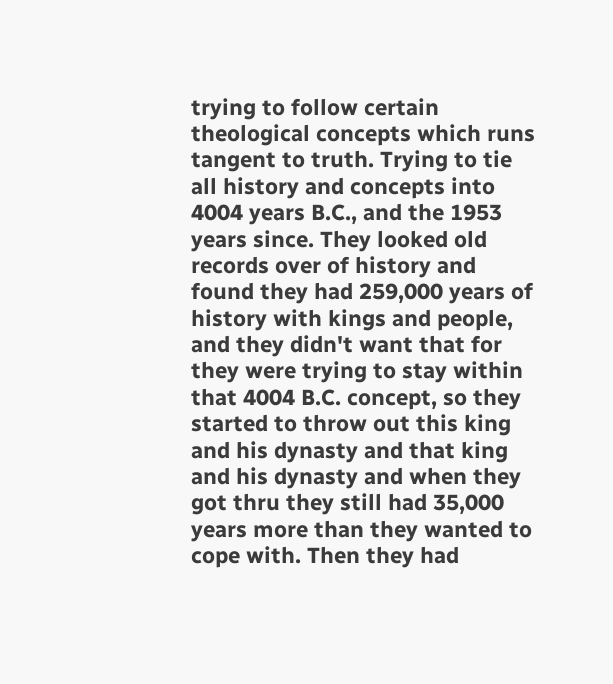trying to follow certain theological concepts which runs tangent to truth. Trying to tie all history and concepts into 4004 years B.C., and the 1953 years since. They looked old records over of history and found they had 259,000 years of history with kings and people, and they didn't want that for they were trying to stay within that 4004 B.C. concept, so they started to throw out this king and his dynasty and that king and his dynasty and when they got thru they still had 35,000 years more than they wanted to cope with. Then they had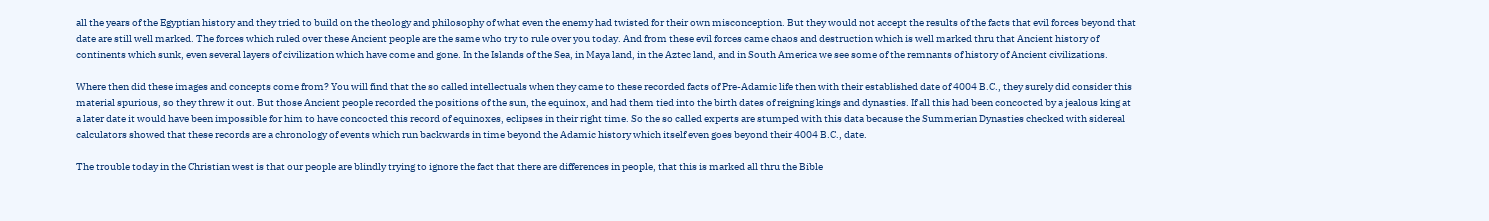all the years of the Egyptian history and they tried to build on the theology and philosophy of what even the enemy had twisted for their own misconception. But they would not accept the results of the facts that evil forces beyond that date are still well marked. The forces which ruled over these Ancient people are the same who try to rule over you today. And from these evil forces came chaos and destruction which is well marked thru that Ancient history of continents which sunk, even several layers of civilization which have come and gone. In the Islands of the Sea, in Maya land, in the Aztec land, and in South America we see some of the remnants of history of Ancient civilizations.

Where then did these images and concepts come from? You will find that the so called intellectuals when they came to these recorded facts of Pre-Adamic life then with their established date of 4004 B.C., they surely did consider this material spurious, so they threw it out. But those Ancient people recorded the positions of the sun, the equinox, and had them tied into the birth dates of reigning kings and dynasties. If all this had been concocted by a jealous king at a later date it would have been impossible for him to have concocted this record of equinoxes, eclipses in their right time. So the so called experts are stumped with this data because the Summerian Dynasties checked with sidereal calculators showed that these records are a chronology of events which run backwards in time beyond the Adamic history which itself even goes beyond their 4004 B.C., date.

The trouble today in the Christian west is that our people are blindly trying to ignore the fact that there are differences in people, that this is marked all thru the Bible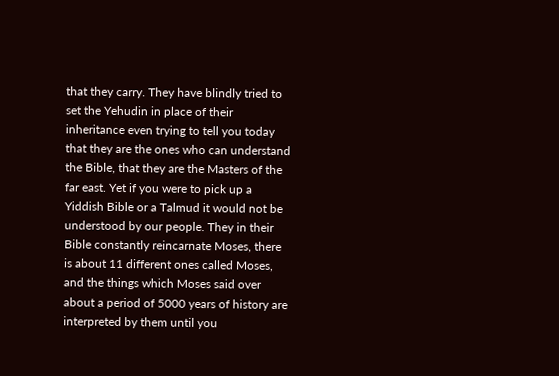that they carry. They have blindly tried to set the Yehudin in place of their inheritance even trying to tell you today that they are the ones who can understand the Bible, that they are the Masters of the far east. Yet if you were to pick up a Yiddish Bible or a Talmud it would not be understood by our people. They in their Bible constantly reincarnate Moses, there is about 11 different ones called Moses, and the things which Moses said over about a period of 5000 years of history are interpreted by them until you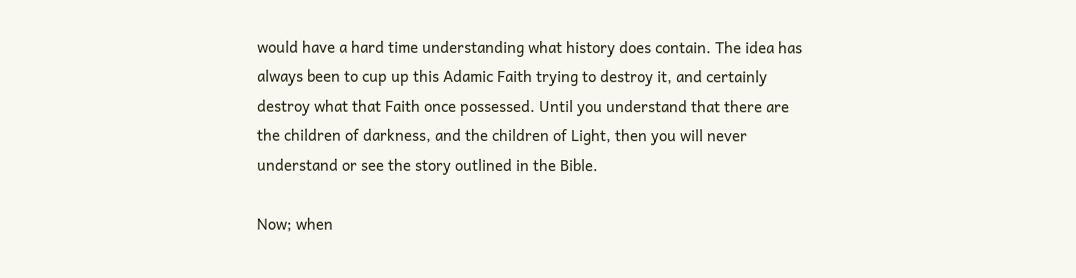would have a hard time understanding what history does contain. The idea has always been to cup up this Adamic Faith trying to destroy it, and certainly destroy what that Faith once possessed. Until you understand that there are the children of darkness, and the children of Light, then you will never understand or see the story outlined in the Bible.

Now; when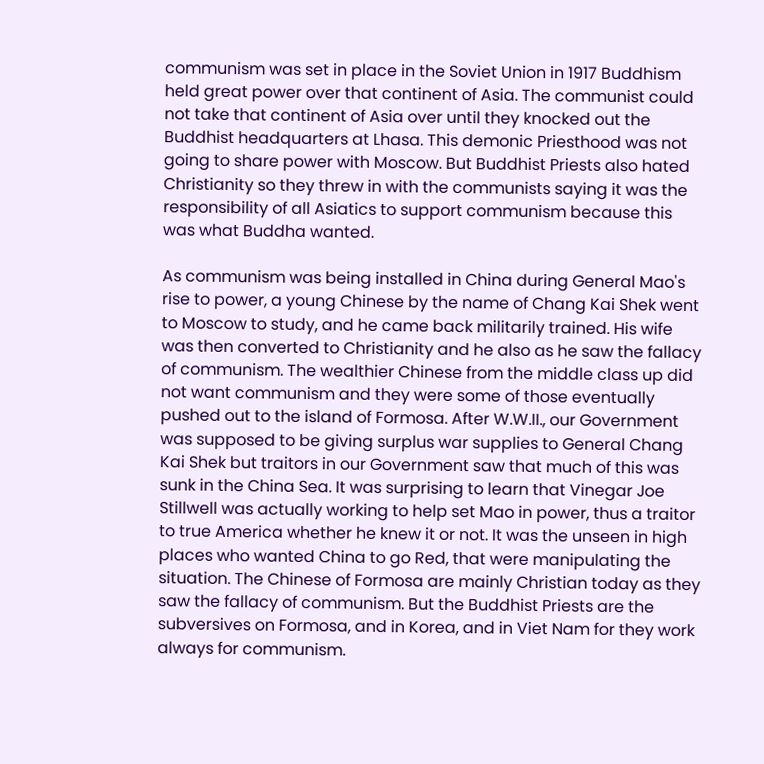communism was set in place in the Soviet Union in 1917 Buddhism held great power over that continent of Asia. The communist could not take that continent of Asia over until they knocked out the Buddhist headquarters at Lhasa. This demonic Priesthood was not going to share power with Moscow. But Buddhist Priests also hated Christianity so they threw in with the communists saying it was the responsibility of all Asiatics to support communism because this was what Buddha wanted.

As communism was being installed in China during General Mao's rise to power, a young Chinese by the name of Chang Kai Shek went to Moscow to study, and he came back militarily trained. His wife was then converted to Christianity and he also as he saw the fallacy of communism. The wealthier Chinese from the middle class up did not want communism and they were some of those eventually pushed out to the island of Formosa. After W.W.II., our Government was supposed to be giving surplus war supplies to General Chang Kai Shek but traitors in our Government saw that much of this was sunk in the China Sea. It was surprising to learn that Vinegar Joe Stillwell was actually working to help set Mao in power, thus a traitor to true America whether he knew it or not. It was the unseen in high places who wanted China to go Red, that were manipulating the situation. The Chinese of Formosa are mainly Christian today as they saw the fallacy of communism. But the Buddhist Priests are the subversives on Formosa, and in Korea, and in Viet Nam for they work always for communism.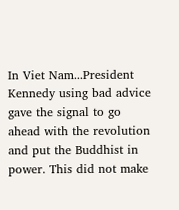In Viet Nam...President Kennedy using bad advice gave the signal to go ahead with the revolution and put the Buddhist in power. This did not make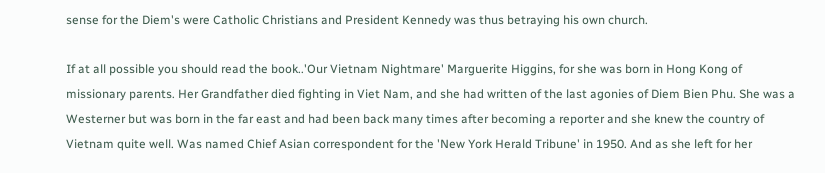sense for the Diem's were Catholic Christians and President Kennedy was thus betraying his own church.

If at all possible you should read the book..'Our Vietnam Nightmare' Marguerite Higgins, for she was born in Hong Kong of missionary parents. Her Grandfather died fighting in Viet Nam, and she had written of the last agonies of Diem Bien Phu. She was a Westerner but was born in the far east and had been back many times after becoming a reporter and she knew the country of Vietnam quite well. Was named Chief Asian correspondent for the 'New York Herald Tribune' in 1950. And as she left for her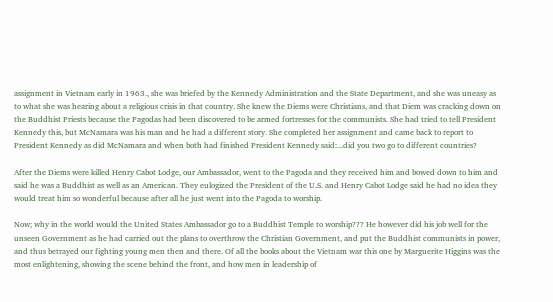assignment in Vietnam early in 1963., she was briefed by the Kennedy Administration and the State Department, and she was uneasy as to what she was hearing about a religious crisis in that country. She knew the Diems were Christians, and that Diem was cracking down on the Buddhist Priests because the Pagodas had been discovered to be armed fortresses for the communists. She had tried to tell President Kennedy this, but McNamara was his man and he had a different story. She completed her assignment and came back to report to President Kennedy as did McNamara and when both had finished President Kennedy said:...did you two go to different countries?

After the Diems were killed Henry Cabot Lodge, our Ambassador, went to the Pagoda and they received him and bowed down to him and said he was a Buddhist as well as an American. They eulogized the President of the U.S. and Henry Cabot Lodge said he had no idea they would treat him so wonderful because after all he just went into the Pagoda to worship.

Now; why in the world would the United States Ambassador go to a Buddhist Temple to worship??? He however did his job well for the unseen Government as he had carried out the plans to overthrow the Christian Government, and put the Buddhist communists in power, and thus betrayed our fighting young men then and there. Of all the books about the Vietnam war this one by Marguerite Higgins was the most enlightening, showing the scene behind the front, and how men in leadership of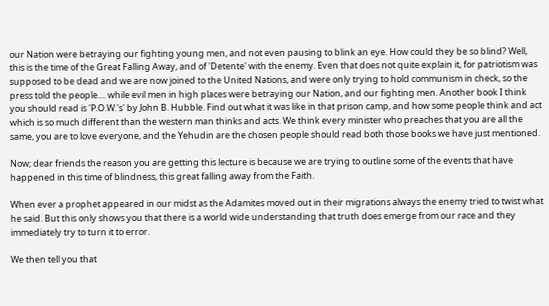our Nation were betraying our fighting young men, and not even pausing to blink an eye. How could they be so blind? Well, this is the time of the Great Falling Away, and of 'Detente' with the enemy. Even that does not quite explain it, for patriotism was supposed to be dead and we are now joined to the United Nations, and were only trying to hold communism in check, so the press told the people.... while evil men in high places were betraying our Nation, and our fighting men. Another book I think you should read is 'P.O.W.'s' by John B. Hubble. Find out what it was like in that prison camp, and how some people think and act which is so much different than the western man thinks and acts. We think every minister who preaches that you are all the same, you are to love everyone, and the Yehudin are the chosen people should read both those books we have just mentioned.

Now; dear friends the reason you are getting this lecture is because we are trying to outline some of the events that have happened in this time of blindness, this great falling away from the Faith.

When ever a prophet appeared in our midst as the Adamites moved out in their migrations always the enemy tried to twist what he said. But this only shows you that there is a world wide understanding that truth does emerge from our race and they immediately try to turn it to error.

We then tell you that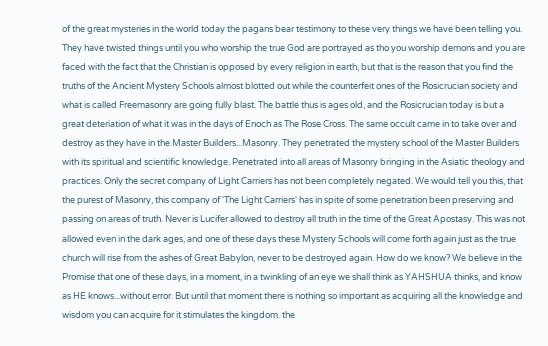of the great mysteries in the world today the pagans bear testimony to these very things we have been telling you. They have twisted things until you who worship the true God are portrayed as tho you worship demons and you are faced with the fact that the Christian is opposed by every religion in earth, but that is the reason that you find the truths of the Ancient Mystery Schools almost blotted out while the counterfeit ones of the Rosicrucian society and what is called Freemasonry are going fully blast. The battle thus is ages old, and the Rosicrucian today is but a great deteriation of what it was in the days of Enoch as The Rose Cross. The same occult came in to take over and destroy as they have in the Master Builders...Masonry. They penetrated the mystery school of the Master Builders with its spiritual and scientific knowledge. Penetrated into all areas of Masonry bringing in the Asiatic theology and practices. Only the secret company of Light Carriers has not been completely negated. We would tell you this, that the purest of Masonry, this company of 'The Light Carriers' has in spite of some penetration been preserving and passing on areas of truth. Never is Lucifer allowed to destroy all truth in the time of the Great Apostasy. This was not allowed even in the dark ages, and one of these days these Mystery Schools will come forth again just as the true church will rise from the ashes of Great Babylon, never to be destroyed again. How do we know? We believe in the Promise that one of these days, in a moment, in a twinkling of an eye we shall think as YAHSHUA thinks, and know as HE knows...without error. But until that moment there is nothing so important as acquiring all the knowledge and wisdom you can acquire for it stimulates the kingdom. the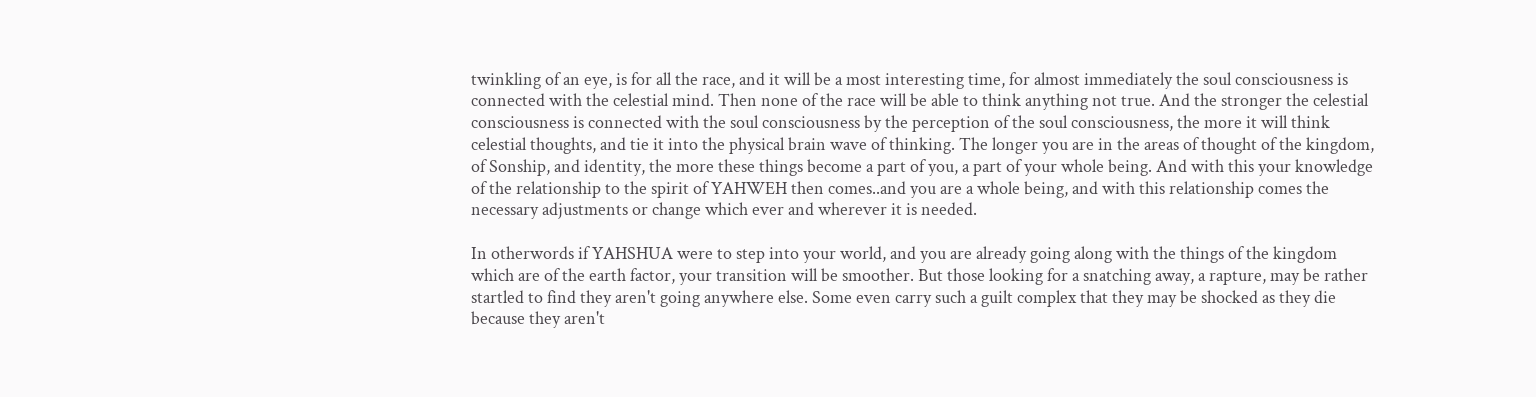twinkling of an eye, is for all the race, and it will be a most interesting time, for almost immediately the soul consciousness is connected with the celestial mind. Then none of the race will be able to think anything not true. And the stronger the celestial consciousness is connected with the soul consciousness by the perception of the soul consciousness, the more it will think celestial thoughts, and tie it into the physical brain wave of thinking. The longer you are in the areas of thought of the kingdom, of Sonship, and identity, the more these things become a part of you, a part of your whole being. And with this your knowledge of the relationship to the spirit of YAHWEH then comes..and you are a whole being, and with this relationship comes the necessary adjustments or change which ever and wherever it is needed.

In otherwords if YAHSHUA were to step into your world, and you are already going along with the things of the kingdom which are of the earth factor, your transition will be smoother. But those looking for a snatching away, a rapture, may be rather startled to find they aren't going anywhere else. Some even carry such a guilt complex that they may be shocked as they die because they aren't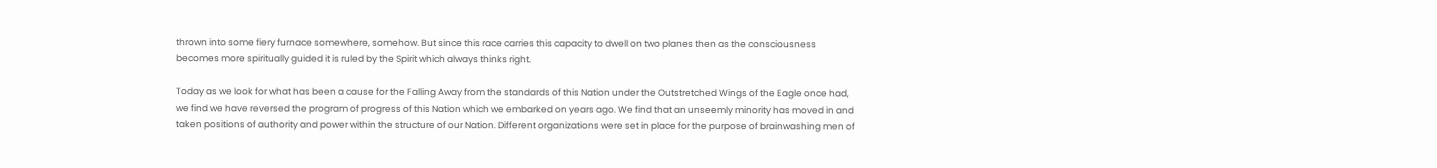thrown into some fiery furnace somewhere, somehow. But since this race carries this capacity to dwell on two planes then as the consciousness becomes more spiritually guided it is ruled by the Spirit which always thinks right.

Today as we look for what has been a cause for the Falling Away from the standards of this Nation under the Outstretched Wings of the Eagle once had, we find we have reversed the program of progress of this Nation which we embarked on years ago. We find that an unseemly minority has moved in and taken positions of authority and power within the structure of our Nation. Different organizations were set in place for the purpose of brainwashing men of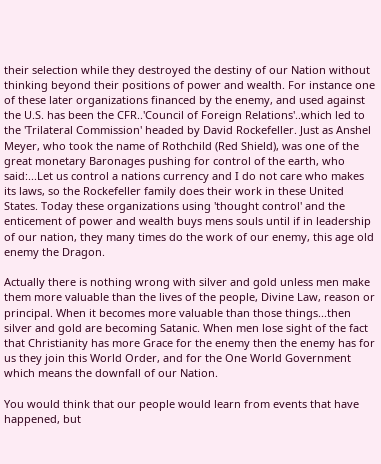their selection while they destroyed the destiny of our Nation without thinking beyond their positions of power and wealth. For instance one of these later organizations financed by the enemy, and used against the U.S. has been the CFR..'Council of Foreign Relations'..which led to the 'Trilateral Commission' headed by David Rockefeller. Just as Anshel Meyer, who took the name of Rothchild (Red Shield), was one of the great monetary Baronages pushing for control of the earth, who said:...Let us control a nations currency and I do not care who makes its laws, so the Rockefeller family does their work in these United States. Today these organizations using 'thought control' and the enticement of power and wealth buys mens souls until if in leadership of our nation, they many times do the work of our enemy, this age old enemy the Dragon.

Actually there is nothing wrong with silver and gold unless men make them more valuable than the lives of the people, Divine Law, reason or principal. When it becomes more valuable than those things...then silver and gold are becoming Satanic. When men lose sight of the fact that Christianity has more Grace for the enemy then the enemy has for us they join this World Order, and for the One World Government which means the downfall of our Nation.

You would think that our people would learn from events that have happened, but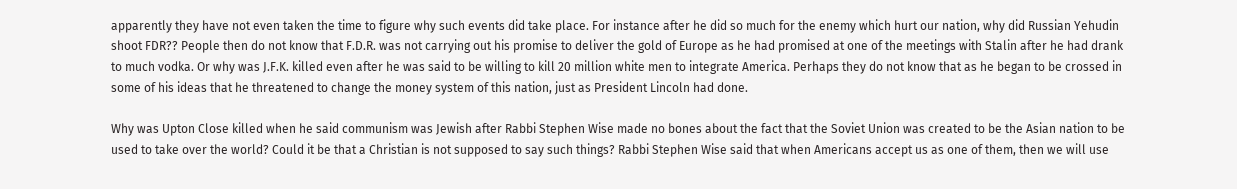apparently they have not even taken the time to figure why such events did take place. For instance after he did so much for the enemy which hurt our nation, why did Russian Yehudin shoot FDR?? People then do not know that F.D.R. was not carrying out his promise to deliver the gold of Europe as he had promised at one of the meetings with Stalin after he had drank to much vodka. Or why was J.F.K. killed even after he was said to be willing to kill 20 million white men to integrate America. Perhaps they do not know that as he began to be crossed in some of his ideas that he threatened to change the money system of this nation, just as President Lincoln had done.

Why was Upton Close killed when he said communism was Jewish after Rabbi Stephen Wise made no bones about the fact that the Soviet Union was created to be the Asian nation to be used to take over the world? Could it be that a Christian is not supposed to say such things? Rabbi Stephen Wise said that when Americans accept us as one of them, then we will use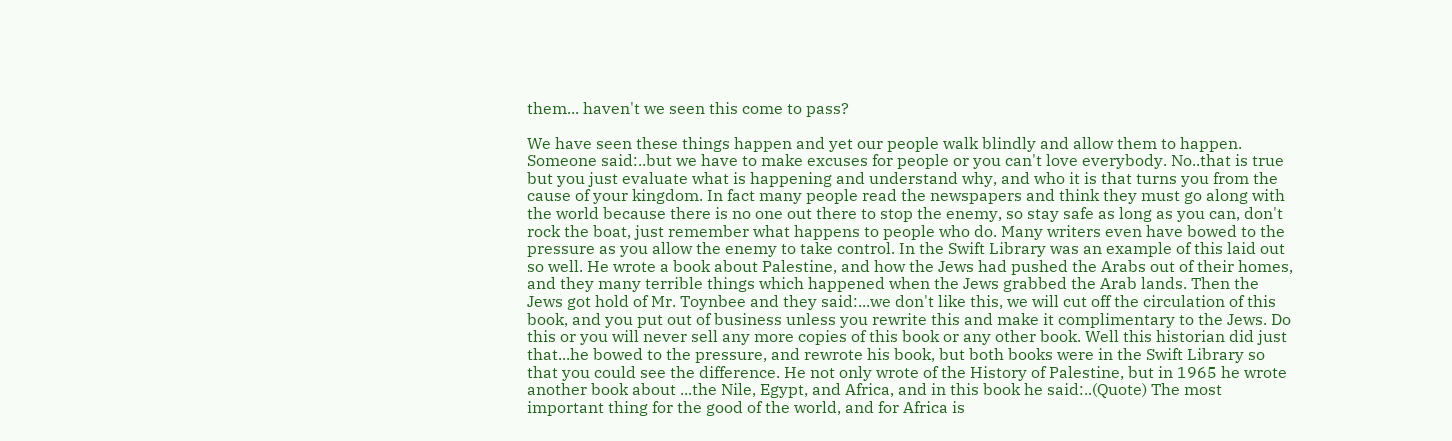them... haven't we seen this come to pass?

We have seen these things happen and yet our people walk blindly and allow them to happen. Someone said:..but we have to make excuses for people or you can't love everybody. No..that is true but you just evaluate what is happening and understand why, and who it is that turns you from the cause of your kingdom. In fact many people read the newspapers and think they must go along with the world because there is no one out there to stop the enemy, so stay safe as long as you can, don't rock the boat, just remember what happens to people who do. Many writers even have bowed to the pressure as you allow the enemy to take control. In the Swift Library was an example of this laid out so well. He wrote a book about Palestine, and how the Jews had pushed the Arabs out of their homes, and they many terrible things which happened when the Jews grabbed the Arab lands. Then the Jews got hold of Mr. Toynbee and they said:...we don't like this, we will cut off the circulation of this book, and you put out of business unless you rewrite this and make it complimentary to the Jews. Do this or you will never sell any more copies of this book or any other book. Well this historian did just that...he bowed to the pressure, and rewrote his book, but both books were in the Swift Library so that you could see the difference. He not only wrote of the History of Palestine, but in 1965 he wrote another book about ...the Nile, Egypt, and Africa, and in this book he said:..(Quote) The most important thing for the good of the world, and for Africa is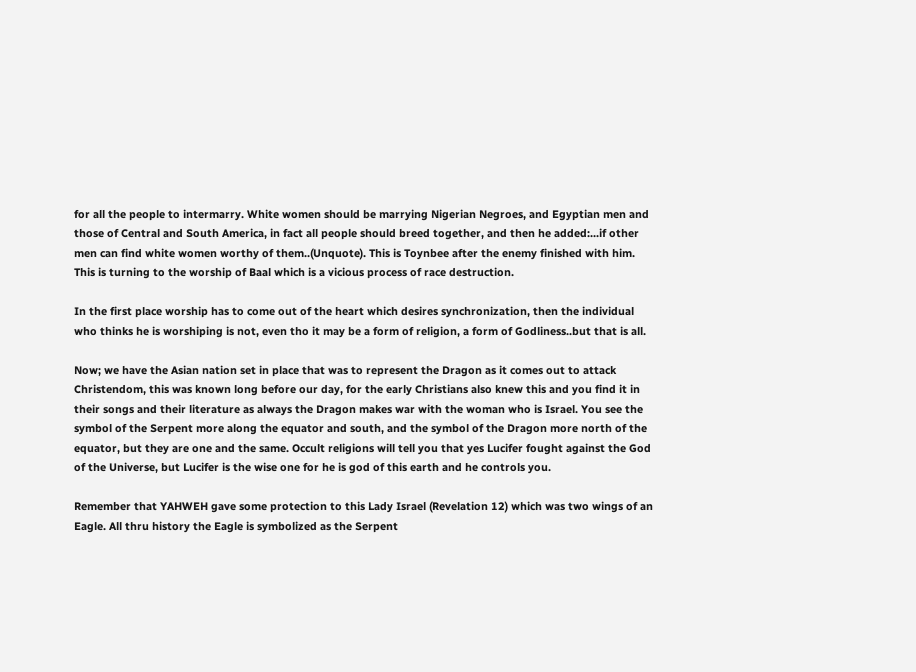for all the people to intermarry. White women should be marrying Nigerian Negroes, and Egyptian men and those of Central and South America, in fact all people should breed together, and then he added:...if other men can find white women worthy of them..(Unquote). This is Toynbee after the enemy finished with him. This is turning to the worship of Baal which is a vicious process of race destruction.

In the first place worship has to come out of the heart which desires synchronization, then the individual who thinks he is worshiping is not, even tho it may be a form of religion, a form of Godliness..but that is all.

Now; we have the Asian nation set in place that was to represent the Dragon as it comes out to attack Christendom, this was known long before our day, for the early Christians also knew this and you find it in their songs and their literature as always the Dragon makes war with the woman who is Israel. You see the symbol of the Serpent more along the equator and south, and the symbol of the Dragon more north of the equator, but they are one and the same. Occult religions will tell you that yes Lucifer fought against the God of the Universe, but Lucifer is the wise one for he is god of this earth and he controls you.

Remember that YAHWEH gave some protection to this Lady Israel (Revelation 12) which was two wings of an Eagle. All thru history the Eagle is symbolized as the Serpent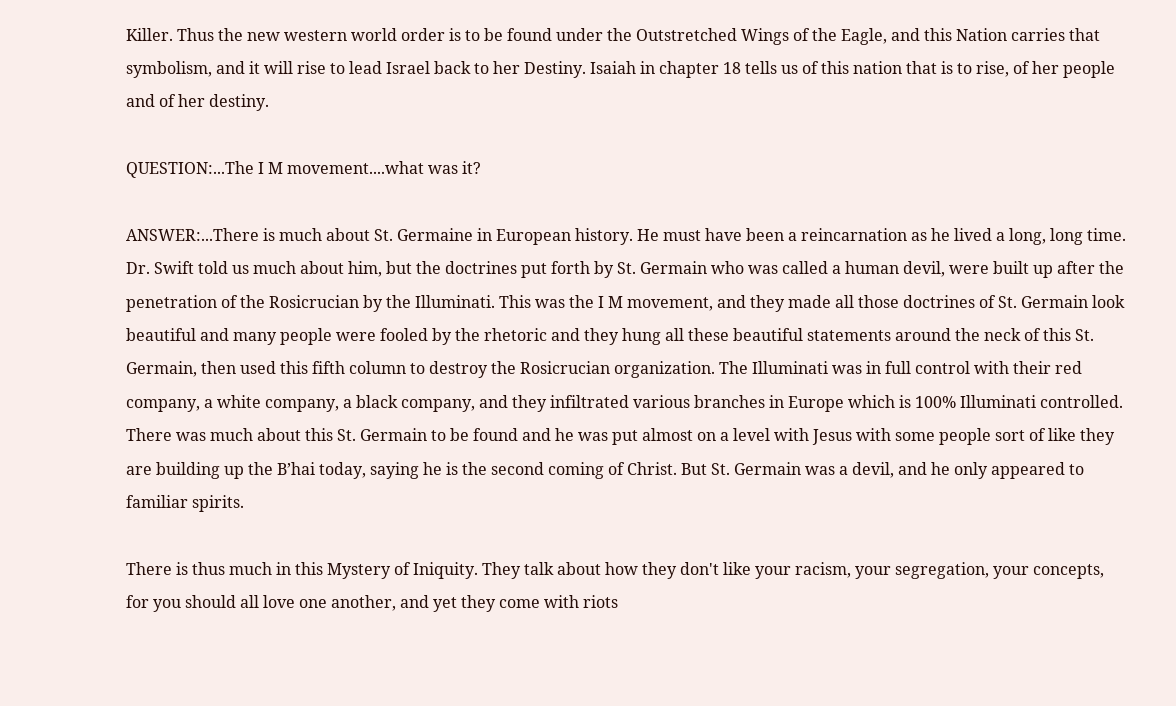Killer. Thus the new western world order is to be found under the Outstretched Wings of the Eagle, and this Nation carries that symbolism, and it will rise to lead Israel back to her Destiny. Isaiah in chapter 18 tells us of this nation that is to rise, of her people and of her destiny.

QUESTION:...The I M movement....what was it?

ANSWER:...There is much about St. Germaine in European history. He must have been a reincarnation as he lived a long, long time. Dr. Swift told us much about him, but the doctrines put forth by St. Germain who was called a human devil, were built up after the penetration of the Rosicrucian by the Illuminati. This was the I M movement, and they made all those doctrines of St. Germain look beautiful and many people were fooled by the rhetoric and they hung all these beautiful statements around the neck of this St. Germain, then used this fifth column to destroy the Rosicrucian organization. The Illuminati was in full control with their red company, a white company, a black company, and they infiltrated various branches in Europe which is 100% Illuminati controlled. There was much about this St. Germain to be found and he was put almost on a level with Jesus with some people sort of like they are building up the B’hai today, saying he is the second coming of Christ. But St. Germain was a devil, and he only appeared to familiar spirits.

There is thus much in this Mystery of Iniquity. They talk about how they don't like your racism, your segregation, your concepts, for you should all love one another, and yet they come with riots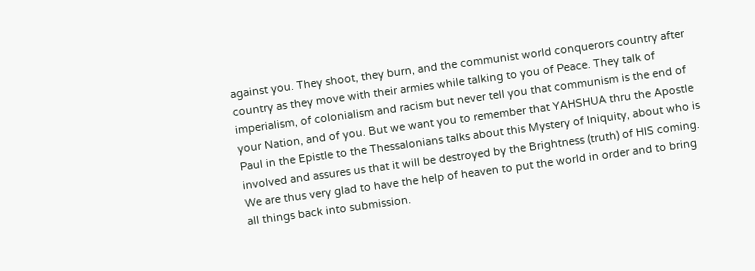against you. They shoot, they burn, and the communist world conquerors country after country as they move with their armies while talking to you of Peace. They talk of imperialism, of colonialism and racism but never tell you that communism is the end of your Nation, and of you. But we want you to remember that YAHSHUA thru the Apostle Paul in the Epistle to the Thessalonians talks about this Mystery of Iniquity, about who is involved and assures us that it will be destroyed by the Brightness (truth) of HIS coming. We are thus very glad to have the help of heaven to put the world in order and to bring all things back into submission.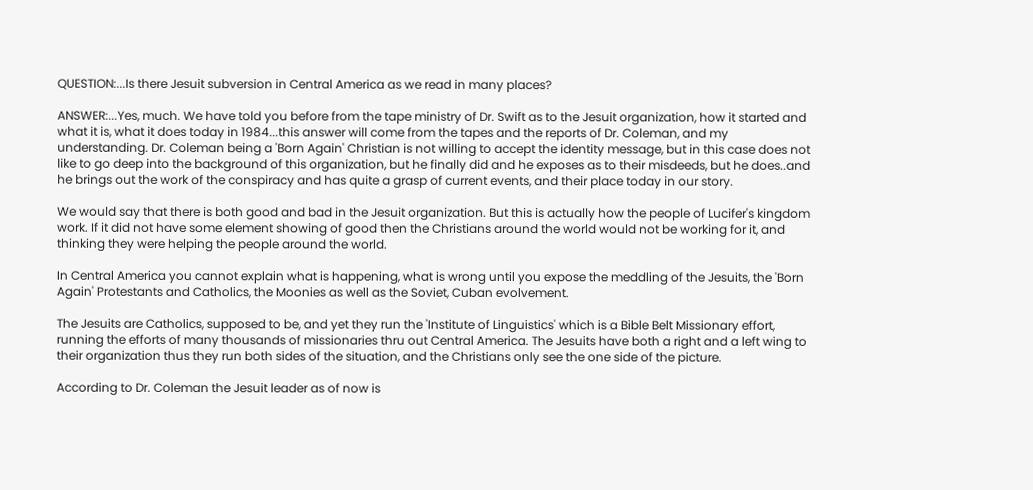QUESTION:...Is there Jesuit subversion in Central America as we read in many places?

ANSWER:...Yes, much. We have told you before from the tape ministry of Dr. Swift as to the Jesuit organization, how it started and what it is, what it does today in 1984...this answer will come from the tapes and the reports of Dr. Coleman, and my understanding. Dr. Coleman being a 'Born Again' Christian is not willing to accept the identity message, but in this case does not like to go deep into the background of this organization, but he finally did and he exposes as to their misdeeds, but he does..and he brings out the work of the conspiracy and has quite a grasp of current events, and their place today in our story.

We would say that there is both good and bad in the Jesuit organization. But this is actually how the people of Lucifer's kingdom work. If it did not have some element showing of good then the Christians around the world would not be working for it, and thinking they were helping the people around the world.

In Central America you cannot explain what is happening, what is wrong until you expose the meddling of the Jesuits, the 'Born Again' Protestants and Catholics, the Moonies as well as the Soviet, Cuban evolvement.

The Jesuits are Catholics, supposed to be, and yet they run the 'Institute of Linguistics' which is a Bible Belt Missionary effort, running the efforts of many thousands of missionaries thru out Central America. The Jesuits have both a right and a left wing to their organization thus they run both sides of the situation, and the Christians only see the one side of the picture.

According to Dr. Coleman the Jesuit leader as of now is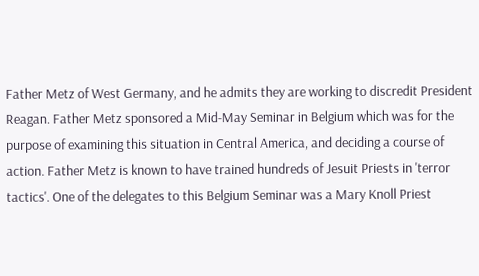Father Metz of West Germany, and he admits they are working to discredit President Reagan. Father Metz sponsored a Mid-May Seminar in Belgium which was for the purpose of examining this situation in Central America, and deciding a course of action. Father Metz is known to have trained hundreds of Jesuit Priests in 'terror tactics'. One of the delegates to this Belgium Seminar was a Mary Knoll Priest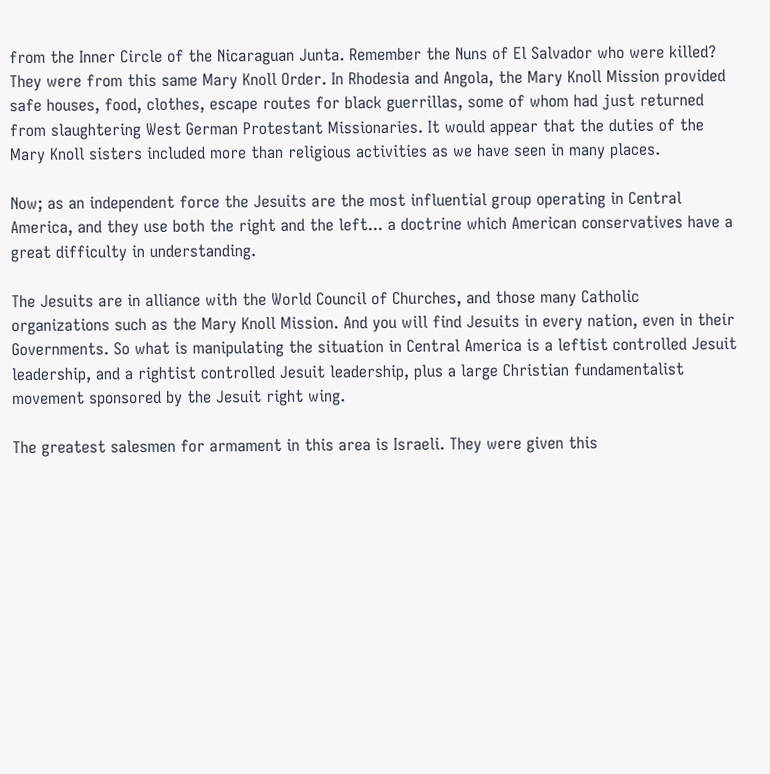from the Inner Circle of the Nicaraguan Junta. Remember the Nuns of El Salvador who were killed? They were from this same Mary Knoll Order. In Rhodesia and Angola, the Mary Knoll Mission provided safe houses, food, clothes, escape routes for black guerrillas, some of whom had just returned from slaughtering West German Protestant Missionaries. It would appear that the duties of the Mary Knoll sisters included more than religious activities as we have seen in many places.

Now; as an independent force the Jesuits are the most influential group operating in Central America, and they use both the right and the left... a doctrine which American conservatives have a great difficulty in understanding.

The Jesuits are in alliance with the World Council of Churches, and those many Catholic organizations such as the Mary Knoll Mission. And you will find Jesuits in every nation, even in their Governments. So what is manipulating the situation in Central America is a leftist controlled Jesuit leadership, and a rightist controlled Jesuit leadership, plus a large Christian fundamentalist movement sponsored by the Jesuit right wing.

The greatest salesmen for armament in this area is Israeli. They were given this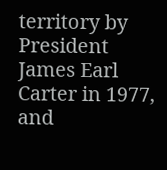territory by President James Earl Carter in 1977, and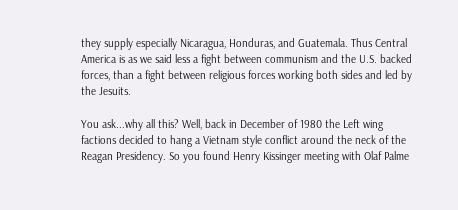they supply especially Nicaragua, Honduras, and Guatemala. Thus Central America is as we said less a fight between communism and the U.S. backed forces, than a fight between religious forces working both sides and led by the Jesuits.

You ask...why all this? Well, back in December of 1980 the Left wing factions decided to hang a Vietnam style conflict around the neck of the Reagan Presidency. So you found Henry Kissinger meeting with Olaf Palme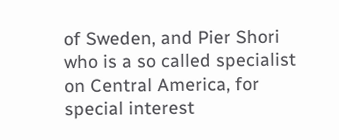of Sweden, and Pier Shori who is a so called specialist on Central America, for special interest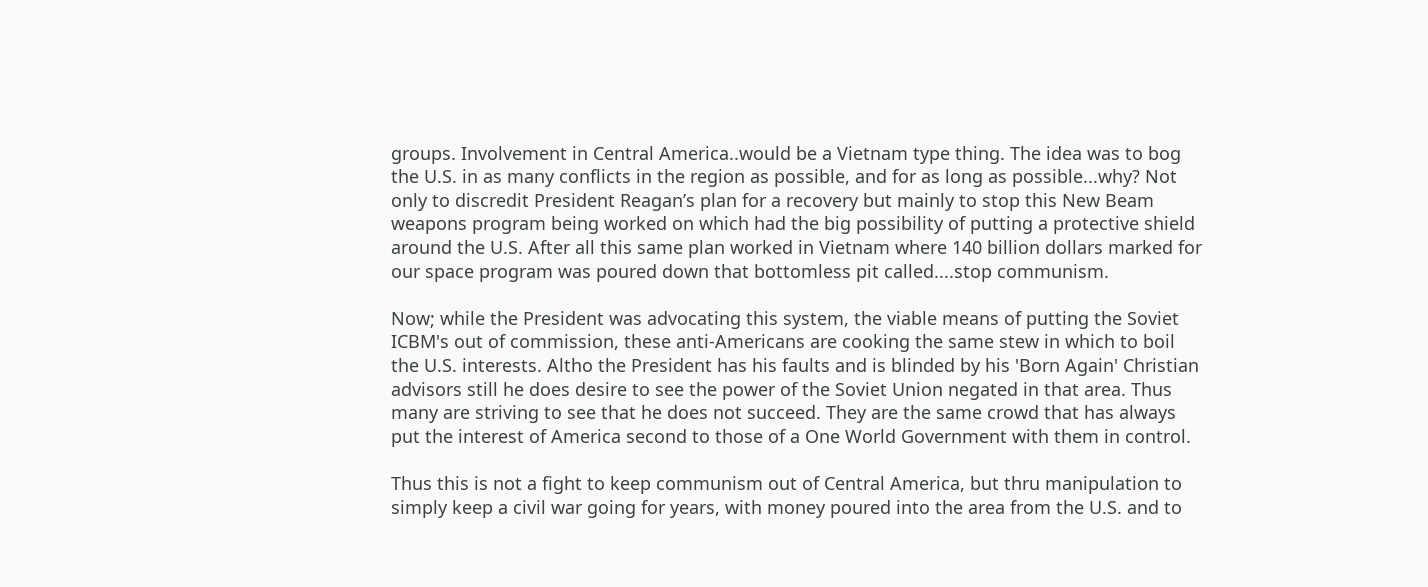groups. Involvement in Central America..would be a Vietnam type thing. The idea was to bog the U.S. in as many conflicts in the region as possible, and for as long as possible...why? Not only to discredit President Reagan’s plan for a recovery but mainly to stop this New Beam weapons program being worked on which had the big possibility of putting a protective shield around the U.S. After all this same plan worked in Vietnam where 140 billion dollars marked for our space program was poured down that bottomless pit called....stop communism.

Now; while the President was advocating this system, the viable means of putting the Soviet ICBM's out of commission, these anti-Americans are cooking the same stew in which to boil the U.S. interests. Altho the President has his faults and is blinded by his 'Born Again' Christian advisors still he does desire to see the power of the Soviet Union negated in that area. Thus many are striving to see that he does not succeed. They are the same crowd that has always put the interest of America second to those of a One World Government with them in control.

Thus this is not a fight to keep communism out of Central America, but thru manipulation to simply keep a civil war going for years, with money poured into the area from the U.S. and to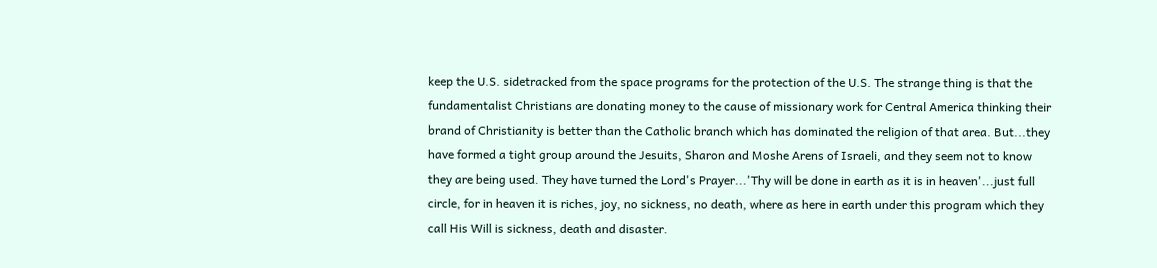keep the U.S. sidetracked from the space programs for the protection of the U.S. The strange thing is that the fundamentalist Christians are donating money to the cause of missionary work for Central America thinking their brand of Christianity is better than the Catholic branch which has dominated the religion of that area. But...they have formed a tight group around the Jesuits, Sharon and Moshe Arens of Israeli, and they seem not to know they are being used. They have turned the Lord's Prayer...'Thy will be done in earth as it is in heaven'...just full circle, for in heaven it is riches, joy, no sickness, no death, where as here in earth under this program which they call His Will is sickness, death and disaster.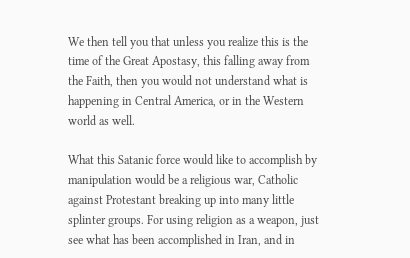We then tell you that unless you realize this is the time of the Great Apostasy, this falling away from the Faith, then you would not understand what is happening in Central America, or in the Western world as well.

What this Satanic force would like to accomplish by manipulation would be a religious war, Catholic against Protestant breaking up into many little splinter groups. For using religion as a weapon, just see what has been accomplished in Iran, and in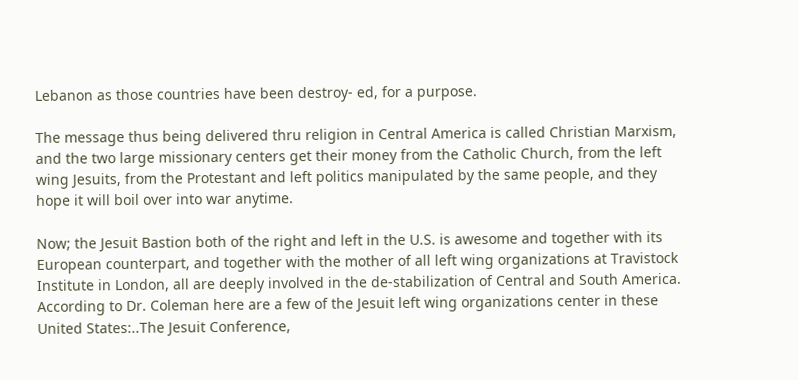Lebanon as those countries have been destroy- ed, for a purpose.

The message thus being delivered thru religion in Central America is called Christian Marxism, and the two large missionary centers get their money from the Catholic Church, from the left wing Jesuits, from the Protestant and left politics manipulated by the same people, and they hope it will boil over into war anytime.

Now; the Jesuit Bastion both of the right and left in the U.S. is awesome and together with its European counterpart, and together with the mother of all left wing organizations at Travistock Institute in London, all are deeply involved in the de-stabilization of Central and South America. According to Dr. Coleman here are a few of the Jesuit left wing organizations center in these United States:..The Jesuit Conference,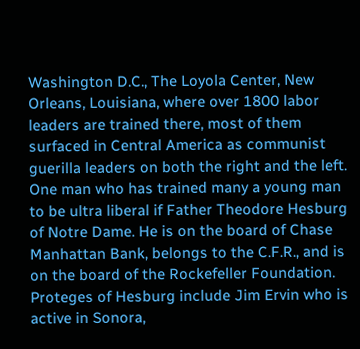Washington D.C., The Loyola Center, New Orleans, Louisiana, where over 1800 labor leaders are trained there, most of them surfaced in Central America as communist guerilla leaders on both the right and the left. One man who has trained many a young man to be ultra liberal if Father Theodore Hesburg of Notre Dame. He is on the board of Chase Manhattan Bank, belongs to the C.F.R., and is on the board of the Rockefeller Foundation. Proteges of Hesburg include Jim Ervin who is active in Sonora,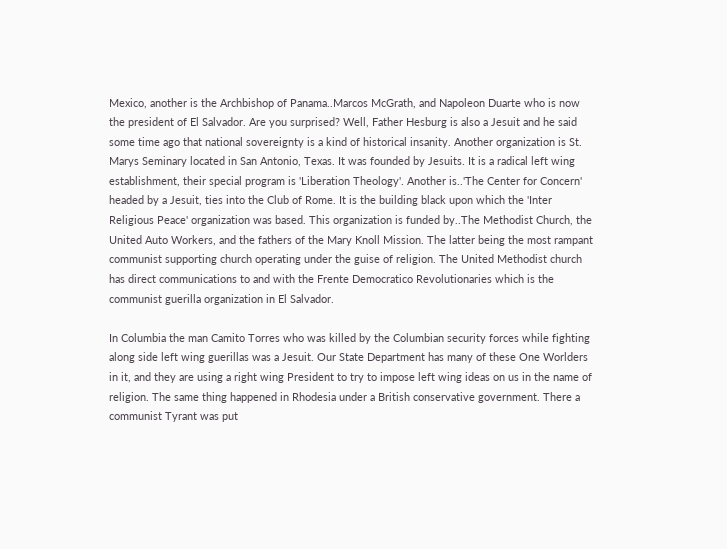Mexico, another is the Archbishop of Panama..Marcos McGrath, and Napoleon Duarte who is now the president of El Salvador. Are you surprised? Well, Father Hesburg is also a Jesuit and he said some time ago that national sovereignty is a kind of historical insanity. Another organization is St. Marys Seminary located in San Antonio, Texas. It was founded by Jesuits. It is a radical left wing establishment, their special program is 'Liberation Theology'. Another is..'The Center for Concern' headed by a Jesuit, ties into the Club of Rome. It is the building black upon which the 'Inter Religious Peace' organization was based. This organization is funded by..The Methodist Church, the United Auto Workers, and the fathers of the Mary Knoll Mission. The latter being the most rampant communist supporting church operating under the guise of religion. The United Methodist church has direct communications to and with the Frente Democratico Revolutionaries which is the communist guerilla organization in El Salvador.

In Columbia the man Camito Torres who was killed by the Columbian security forces while fighting along side left wing guerillas was a Jesuit. Our State Department has many of these One Worlders in it, and they are using a right wing President to try to impose left wing ideas on us in the name of religion. The same thing happened in Rhodesia under a British conservative government. There a communist Tyrant was put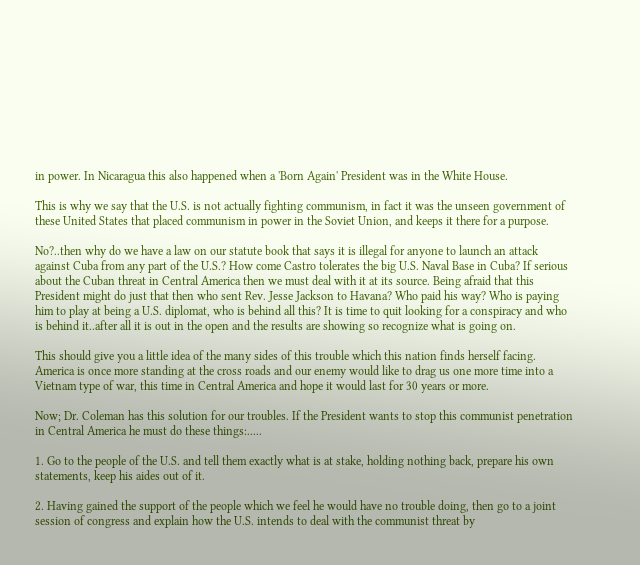in power. In Nicaragua this also happened when a 'Born Again' President was in the White House.

This is why we say that the U.S. is not actually fighting communism, in fact it was the unseen government of these United States that placed communism in power in the Soviet Union, and keeps it there for a purpose.

No?..then why do we have a law on our statute book that says it is illegal for anyone to launch an attack against Cuba from any part of the U.S.? How come Castro tolerates the big U.S. Naval Base in Cuba? If serious about the Cuban threat in Central America then we must deal with it at its source. Being afraid that this President might do just that then who sent Rev. Jesse Jackson to Havana? Who paid his way? Who is paying him to play at being a U.S. diplomat, who is behind all this? It is time to quit looking for a conspiracy and who is behind it..after all it is out in the open and the results are showing so recognize what is going on.

This should give you a little idea of the many sides of this trouble which this nation finds herself facing. America is once more standing at the cross roads and our enemy would like to drag us one more time into a Vietnam type of war, this time in Central America and hope it would last for 30 years or more.

Now; Dr. Coleman has this solution for our troubles. If the President wants to stop this communist penetration in Central America he must do these things:.....

1. Go to the people of the U.S. and tell them exactly what is at stake, holding nothing back, prepare his own statements, keep his aides out of it.

2. Having gained the support of the people which we feel he would have no trouble doing, then go to a joint session of congress and explain how the U.S. intends to deal with the communist threat by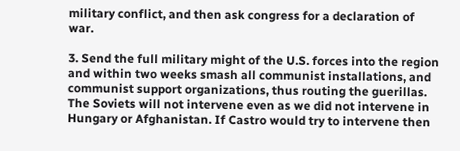military conflict, and then ask congress for a declaration of war.

3. Send the full military might of the U.S. forces into the region and within two weeks smash all communist installations, and communist support organizations, thus routing the guerillas. The Soviets will not intervene even as we did not intervene in Hungary or Afghanistan. If Castro would try to intervene then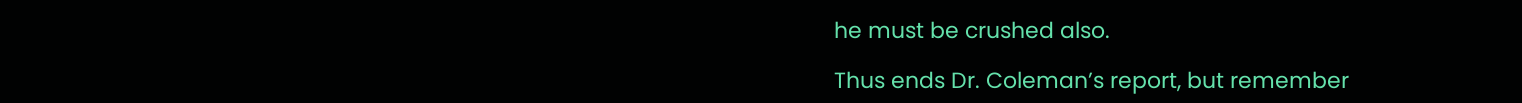he must be crushed also.

Thus ends Dr. Coleman’s report, but remember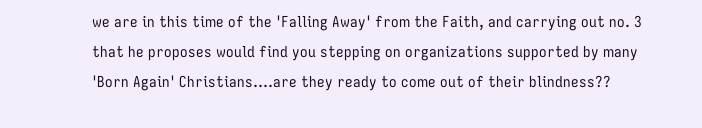we are in this time of the 'Falling Away' from the Faith, and carrying out no. 3 that he proposes would find you stepping on organizations supported by many 'Born Again' Christians....are they ready to come out of their blindness??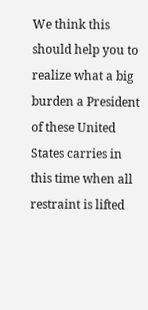We think this should help you to realize what a big burden a President of these United States carries in this time when all restraint is lifted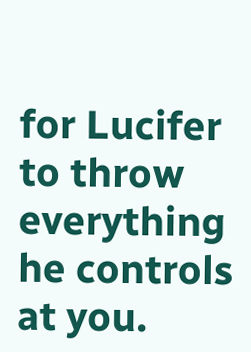for Lucifer to throw everything he controls at you.